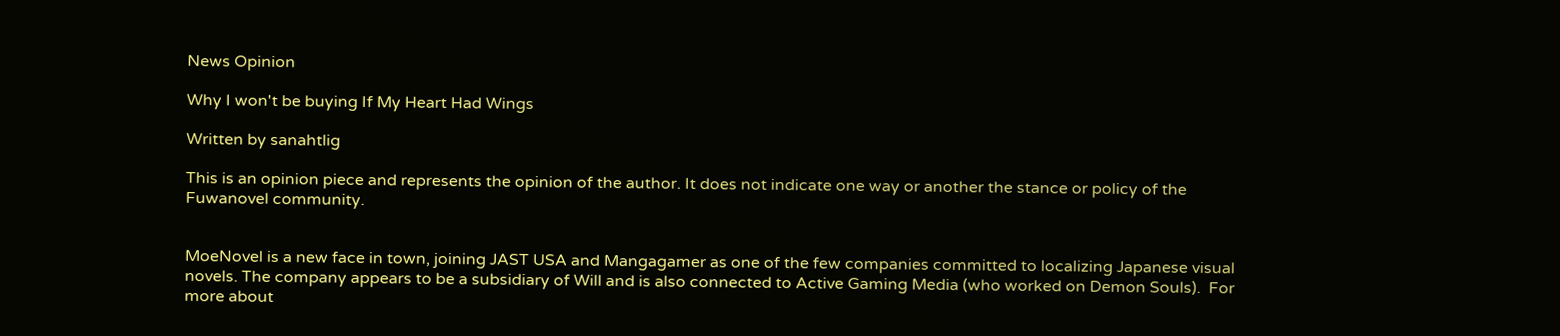News Opinion

Why I won't be buying If My Heart Had Wings

Written by sanahtlig

This is an opinion piece and represents the opinion of the author. It does not indicate one way or another the stance or policy of the Fuwanovel community.


MoeNovel is a new face in town, joining JAST USA and Mangagamer as one of the few companies committed to localizing Japanese visual novels. The company appears to be a subsidiary of Will and is also connected to Active Gaming Media (who worked on Demon Souls).  For more about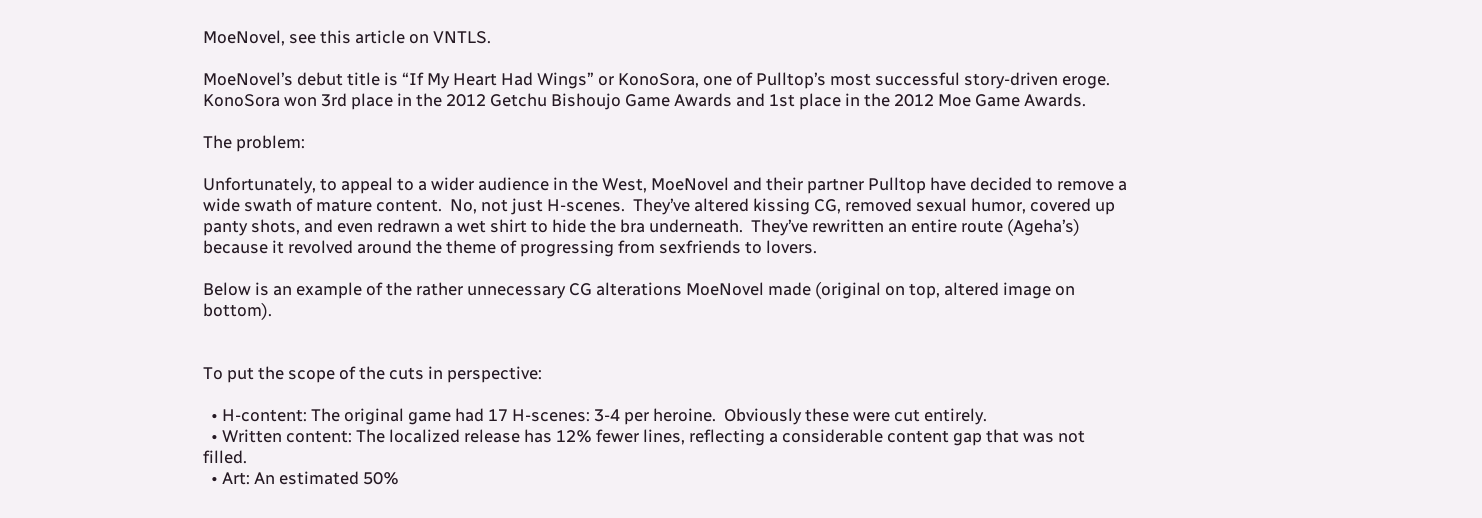MoeNovel, see this article on VNTLS.

MoeNovel’s debut title is “If My Heart Had Wings” or KonoSora, one of Pulltop’s most successful story-driven eroge.  KonoSora won 3rd place in the 2012 Getchu Bishoujo Game Awards and 1st place in the 2012 Moe Game Awards.

The problem:

Unfortunately, to appeal to a wider audience in the West, MoeNovel and their partner Pulltop have decided to remove a wide swath of mature content.  No, not just H-scenes.  They’ve altered kissing CG, removed sexual humor, covered up panty shots, and even redrawn a wet shirt to hide the bra underneath.  They’ve rewritten an entire route (Ageha’s) because it revolved around the theme of progressing from sexfriends to lovers.

Below is an example of the rather unnecessary CG alterations MoeNovel made (original on top, altered image on bottom).


To put the scope of the cuts in perspective:

  • H-content: The original game had 17 H-scenes: 3-4 per heroine.  Obviously these were cut entirely.
  • Written content: The localized release has 12% fewer lines, reflecting a considerable content gap that was not filled.
  • Art: An estimated 50%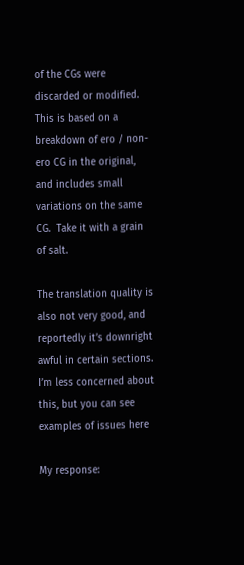of the CGs were discarded or modified.  This is based on a breakdown of ero / non-ero CG in the original, and includes small variations on the same CG.  Take it with a grain of salt.

The translation quality is also not very good, and reportedly it’s downright awful in certain sections.  I’m less concerned about this, but you can see examples of issues here

My response: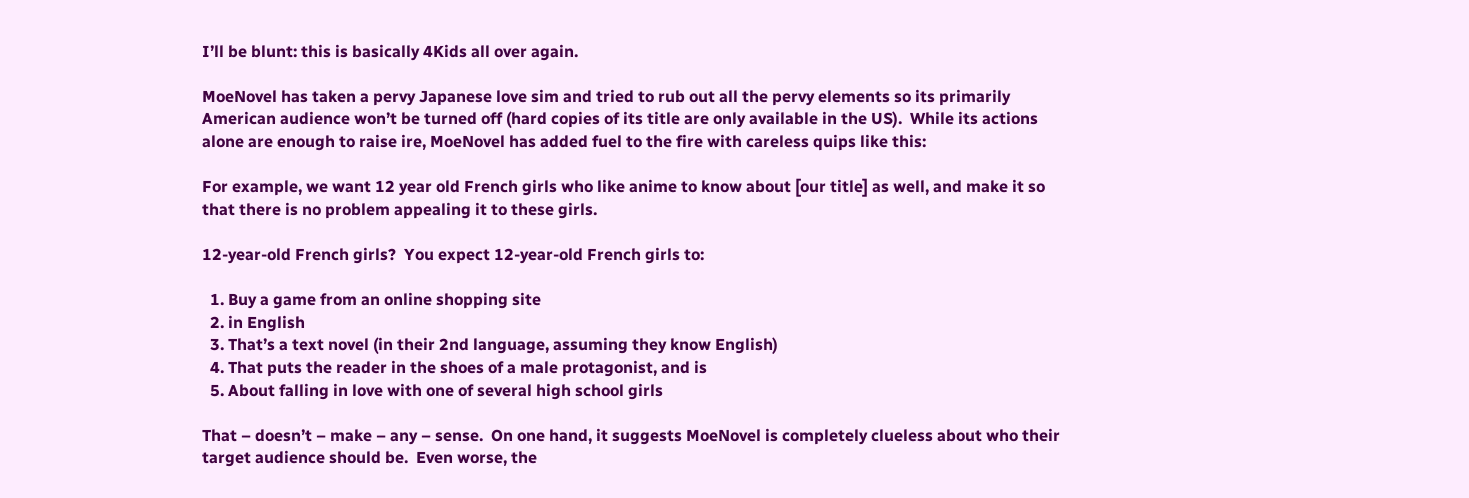I’ll be blunt: this is basically 4Kids all over again.

MoeNovel has taken a pervy Japanese love sim and tried to rub out all the pervy elements so its primarily American audience won’t be turned off (hard copies of its title are only available in the US).  While its actions alone are enough to raise ire, MoeNovel has added fuel to the fire with careless quips like this:

For example, we want 12 year old French girls who like anime to know about [our title] as well, and make it so that there is no problem appealing it to these girls.

12-year-old French girls?  You expect 12-year-old French girls to:

  1. Buy a game from an online shopping site
  2. in English
  3. That’s a text novel (in their 2nd language, assuming they know English)
  4. That puts the reader in the shoes of a male protagonist, and is
  5. About falling in love with one of several high school girls

That – doesn’t – make – any – sense.  On one hand, it suggests MoeNovel is completely clueless about who their target audience should be.  Even worse, the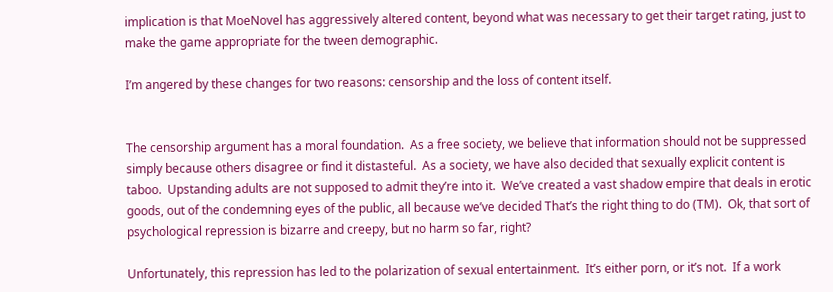implication is that MoeNovel has aggressively altered content, beyond what was necessary to get their target rating, just to make the game appropriate for the tween demographic.

I’m angered by these changes for two reasons: censorship and the loss of content itself.


The censorship argument has a moral foundation.  As a free society, we believe that information should not be suppressed simply because others disagree or find it distasteful.  As a society, we have also decided that sexually explicit content is taboo.  Upstanding adults are not supposed to admit they’re into it.  We’ve created a vast shadow empire that deals in erotic goods, out of the condemning eyes of the public, all because we’ve decided That’s the right thing to do (TM).  Ok, that sort of psychological repression is bizarre and creepy, but no harm so far, right?

Unfortunately, this repression has led to the polarization of sexual entertainment.  It’s either porn, or it’s not.  If a work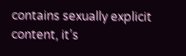contains sexually explicit content, it’s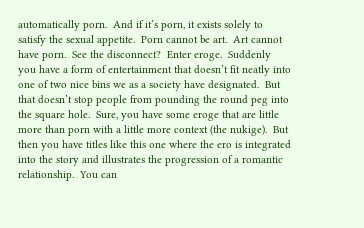automatically porn.  And if it’s porn, it exists solely to satisfy the sexual appetite.  Porn cannot be art.  Art cannot have porn.  See the disconnect?  Enter eroge.  Suddenly you have a form of entertainment that doesn’t fit neatly into one of two nice bins we as a society have designated.  But that doesn’t stop people from pounding the round peg into the square hole.  Sure, you have some eroge that are little more than porn with a little more context (the nukige).  But then you have titles like this one where the ero is integrated into the story and illustrates the progression of a romantic relationship.  You can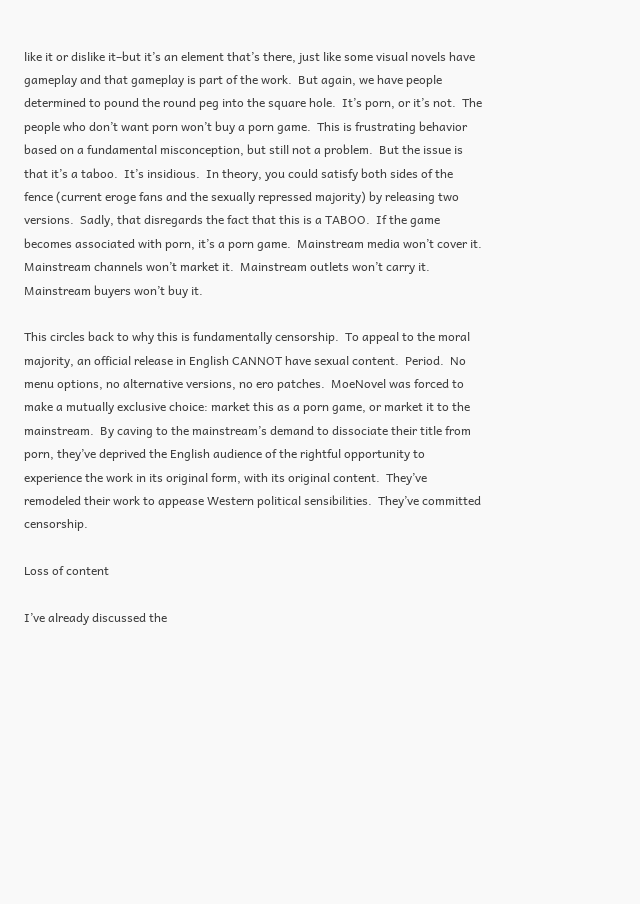like it or dislike it–but it’s an element that’s there, just like some visual novels have gameplay and that gameplay is part of the work.  But again, we have people determined to pound the round peg into the square hole.  It’s porn, or it’s not.  The people who don’t want porn won’t buy a porn game.  This is frustrating behavior based on a fundamental misconception, but still not a problem.  But the issue is that it’s a taboo.  It’s insidious.  In theory, you could satisfy both sides of the fence (current eroge fans and the sexually repressed majority) by releasing two versions.  Sadly, that disregards the fact that this is a TABOO.  If the game becomes associated with porn, it’s a porn game.  Mainstream media won’t cover it.  Mainstream channels won’t market it.  Mainstream outlets won’t carry it.  Mainstream buyers won’t buy it.

This circles back to why this is fundamentally censorship.  To appeal to the moral majority, an official release in English CANNOT have sexual content.  Period.  No menu options, no alternative versions, no ero patches.  MoeNovel was forced to make a mutually exclusive choice: market this as a porn game, or market it to the mainstream.  By caving to the mainstream’s demand to dissociate their title from porn, they’ve deprived the English audience of the rightful opportunity to experience the work in its original form, with its original content.  They’ve remodeled their work to appease Western political sensibilities.  They’ve committed censorship.

Loss of content

I’ve already discussed the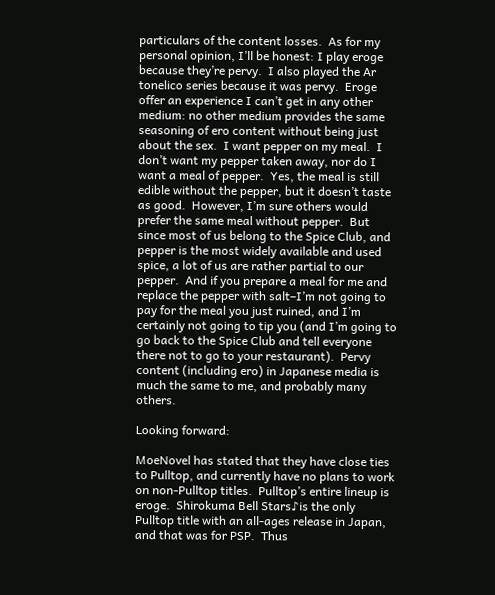particulars of the content losses.  As for my personal opinion, I’ll be honest: I play eroge because they’re pervy.  I also played the Ar tonelico series because it was pervy.  Eroge offer an experience I can’t get in any other medium: no other medium provides the same seasoning of ero content without being just about the sex.  I want pepper on my meal.  I don’t want my pepper taken away, nor do I want a meal of pepper.  Yes, the meal is still edible without the pepper, but it doesn’t taste as good.  However, I’m sure others would prefer the same meal without pepper.  But since most of us belong to the Spice Club, and pepper is the most widely available and used spice, a lot of us are rather partial to our pepper.  And if you prepare a meal for me and replace the pepper with salt–I’m not going to pay for the meal you just ruined, and I’m certainly not going to tip you (and I’m going to go back to the Spice Club and tell everyone there not to go to your restaurant).  Pervy content (including ero) in Japanese media is much the same to me, and probably many others.

Looking forward:

MoeNovel has stated that they have close ties to Pulltop, and currently have no plans to work on non-Pulltop titles.  Pulltop’s entire lineup is eroge.  Shirokuma Bell Stars♪is the only Pulltop title with an all-ages release in Japan, and that was for PSP.  Thus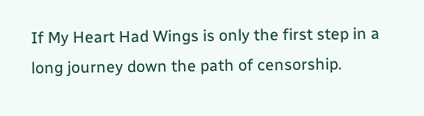If My Heart Had Wings is only the first step in a long journey down the path of censorship.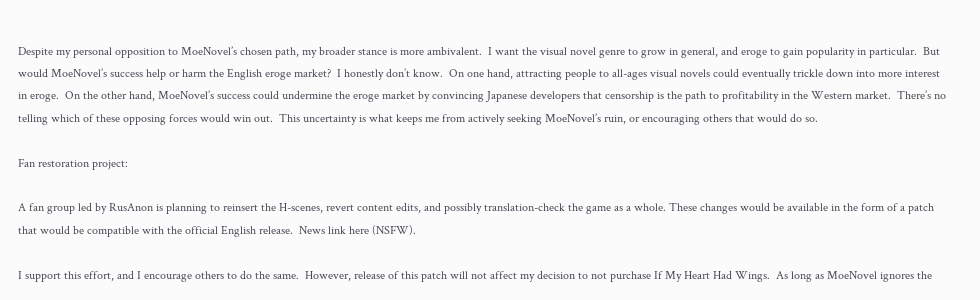Despite my personal opposition to MoeNovel’s chosen path, my broader stance is more ambivalent.  I want the visual novel genre to grow in general, and eroge to gain popularity in particular.  But would MoeNovel’s success help or harm the English eroge market?  I honestly don’t know.  On one hand, attracting people to all-ages visual novels could eventually trickle down into more interest in eroge.  On the other hand, MoeNovel’s success could undermine the eroge market by convincing Japanese developers that censorship is the path to profitability in the Western market.  There’s no telling which of these opposing forces would win out.  This uncertainty is what keeps me from actively seeking MoeNovel’s ruin, or encouraging others that would do so.

Fan restoration project:

A fan group led by RusAnon is planning to reinsert the H-scenes, revert content edits, and possibly translation-check the game as a whole. These changes would be available in the form of a patch that would be compatible with the official English release.  News link here (NSFW).

I support this effort, and I encourage others to do the same.  However, release of this patch will not affect my decision to not purchase If My Heart Had Wings.  As long as MoeNovel ignores the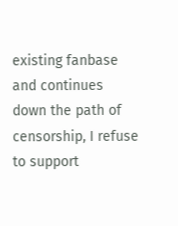existing fanbase and continues down the path of censorship, I refuse to support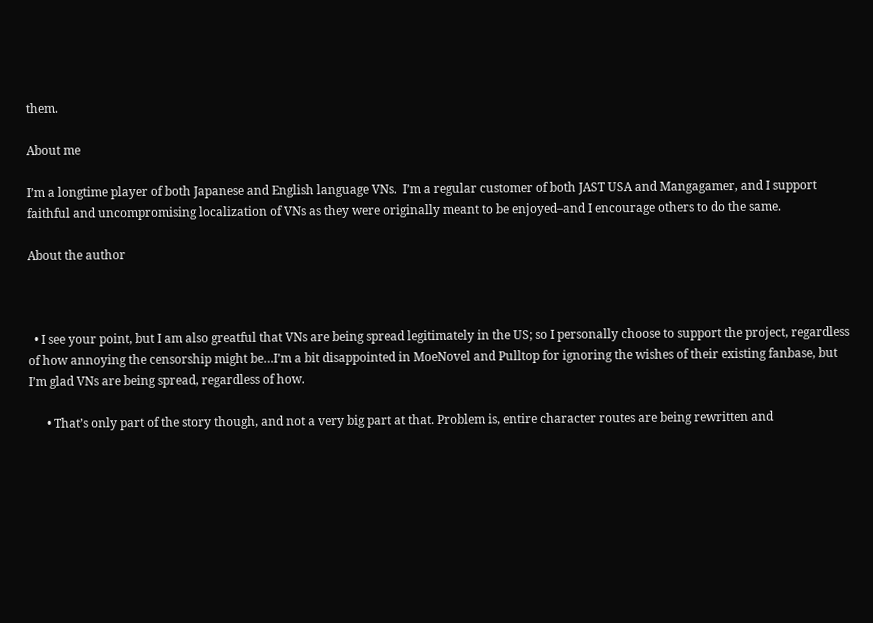them.

About me

I’m a longtime player of both Japanese and English language VNs.  I’m a regular customer of both JAST USA and Mangagamer, and I support faithful and uncompromising localization of VNs as they were originally meant to be enjoyed–and I encourage others to do the same.

About the author



  • I see your point, but I am also greatful that VNs are being spread legitimately in the US; so I personally choose to support the project, regardless of how annoying the censorship might be…I’m a bit disappointed in MoeNovel and Pulltop for ignoring the wishes of their existing fanbase, but I’m glad VNs are being spread, regardless of how.

      • That’s only part of the story though, and not a very big part at that. Problem is, entire character routes are being rewritten and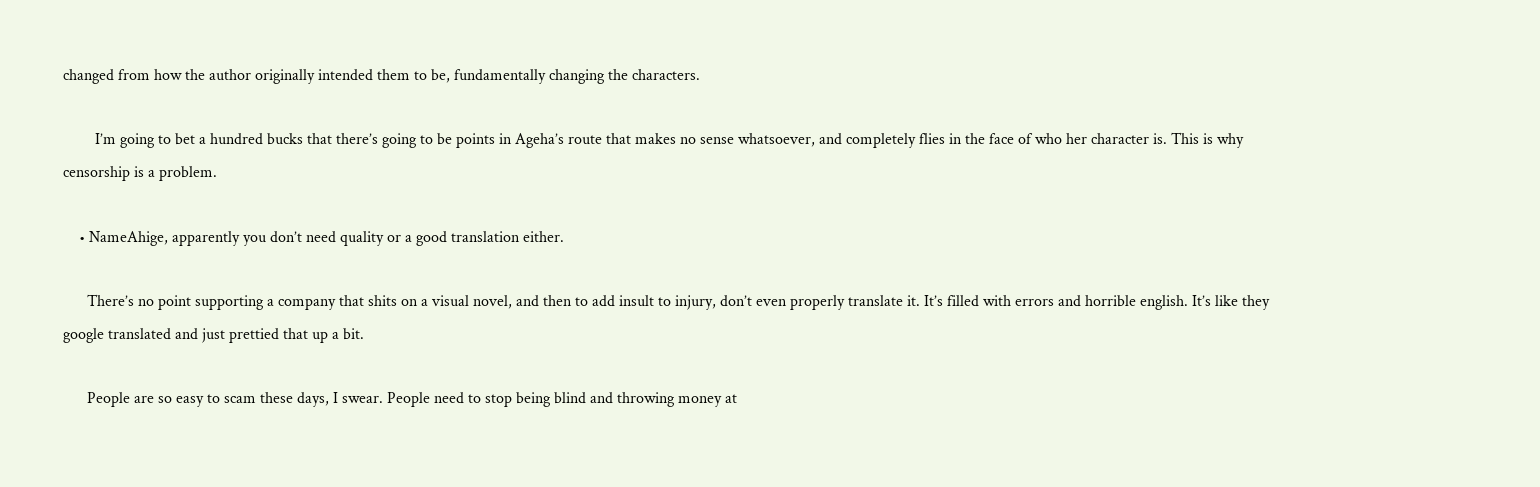changed from how the author originally intended them to be, fundamentally changing the characters.

        I’m going to bet a hundred bucks that there’s going to be points in Ageha’s route that makes no sense whatsoever, and completely flies in the face of who her character is. This is why censorship is a problem.

    • NameAhige, apparently you don’t need quality or a good translation either.

      There’s no point supporting a company that shits on a visual novel, and then to add insult to injury, don’t even properly translate it. It’s filled with errors and horrible english. It’s like they google translated and just prettied that up a bit.

      People are so easy to scam these days, I swear. People need to stop being blind and throwing money at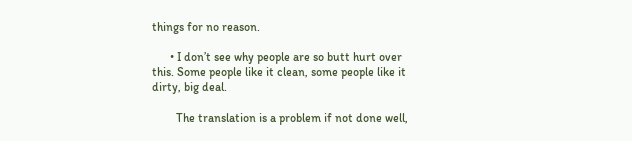things for no reason.

      • I don’t see why people are so butt hurt over this. Some people like it clean, some people like it dirty, big deal.

        The translation is a problem if not done well,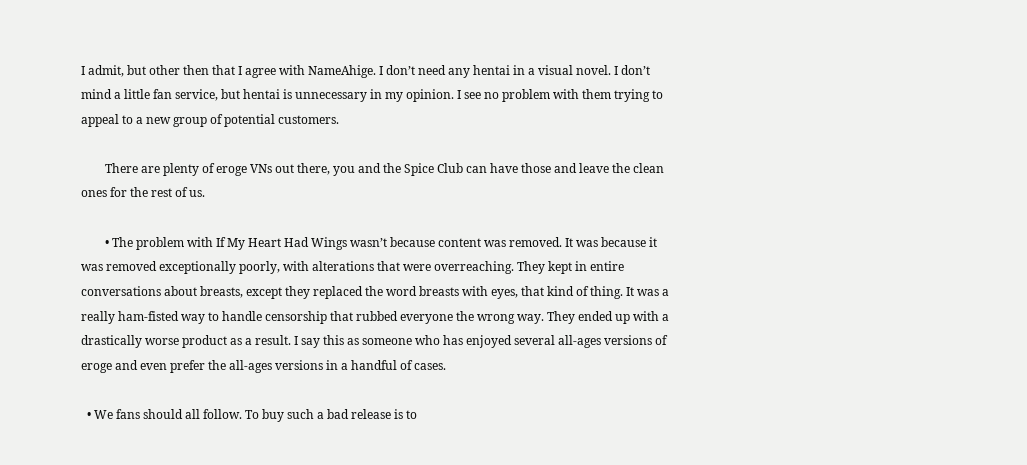I admit, but other then that I agree with NameAhige. I don’t need any hentai in a visual novel. I don’t mind a little fan service, but hentai is unnecessary in my opinion. I see no problem with them trying to appeal to a new group of potential customers.

        There are plenty of eroge VNs out there, you and the Spice Club can have those and leave the clean ones for the rest of us.

        • The problem with If My Heart Had Wings wasn’t because content was removed. It was because it was removed exceptionally poorly, with alterations that were overreaching. They kept in entire conversations about breasts, except they replaced the word breasts with eyes, that kind of thing. It was a really ham-fisted way to handle censorship that rubbed everyone the wrong way. They ended up with a drastically worse product as a result. I say this as someone who has enjoyed several all-ages versions of eroge and even prefer the all-ages versions in a handful of cases.

  • We fans should all follow. To buy such a bad release is to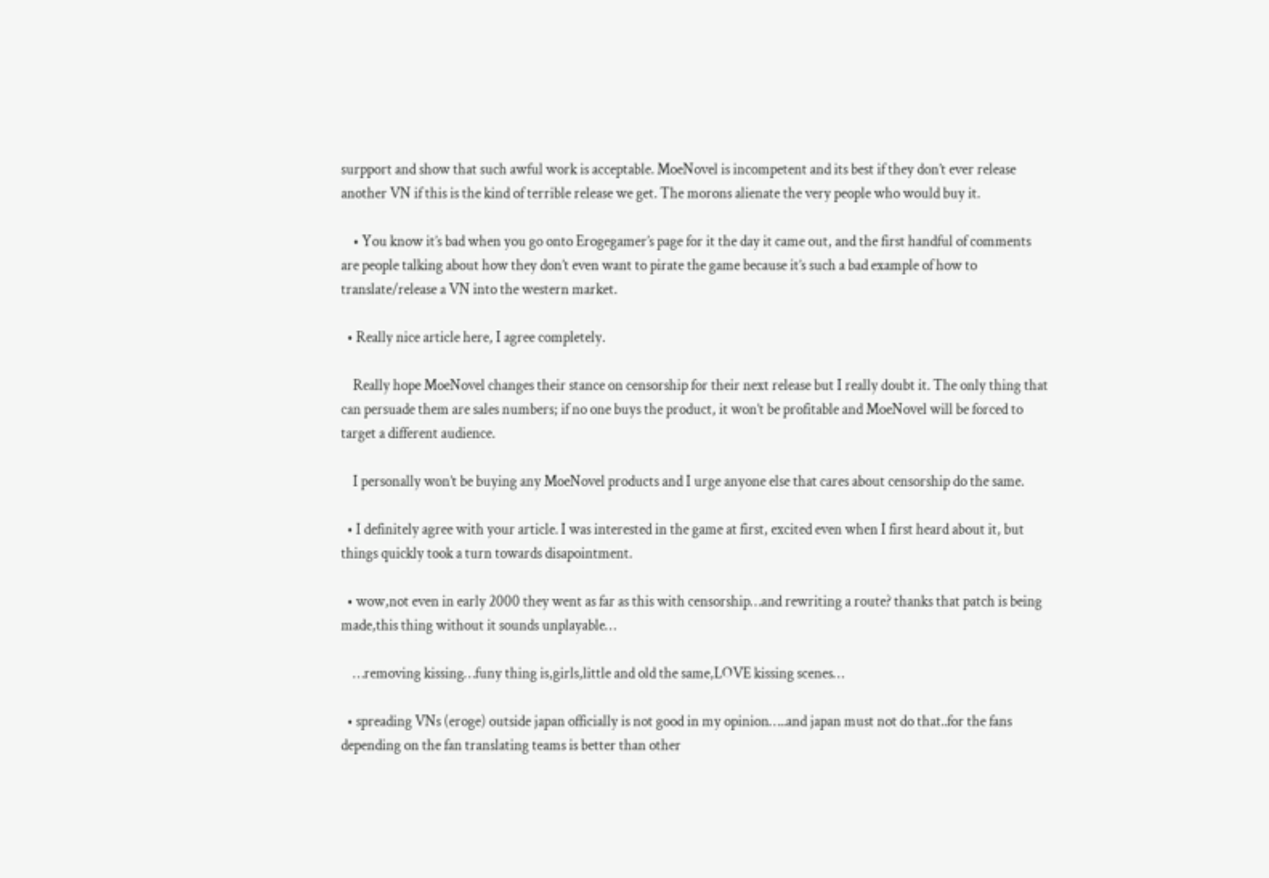surpport and show that such awful work is acceptable. MoeNovel is incompetent and its best if they don’t ever release another VN if this is the kind of terrible release we get. The morons alienate the very people who would buy it.

    • You know it’s bad when you go onto Erogegamer’s page for it the day it came out, and the first handful of comments are people talking about how they don’t even want to pirate the game because it’s such a bad example of how to translate/release a VN into the western market.

  • Really nice article here, I agree completely.

    Really hope MoeNovel changes their stance on censorship for their next release but I really doubt it. The only thing that can persuade them are sales numbers; if no one buys the product, it won’t be profitable and MoeNovel will be forced to target a different audience.

    I personally won’t be buying any MoeNovel products and I urge anyone else that cares about censorship do the same.

  • I definitely agree with your article. I was interested in the game at first, excited even when I first heard about it, but things quickly took a turn towards disapointment.

  • wow,not even in early 2000 they went as far as this with censorship…and rewriting a route? thanks that patch is being made,this thing without it sounds unplayable…

    …removing kissing…funy thing is,girls,little and old the same,LOVE kissing scenes…

  • spreading VNs (eroge) outside japan officially is not good in my opinion…..and japan must not do that..for the fans depending on the fan translating teams is better than other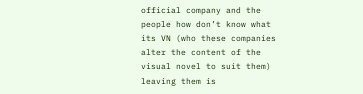official company and the people how don’t know what its VN (who these companies alter the content of the visual novel to suit them) leaving them is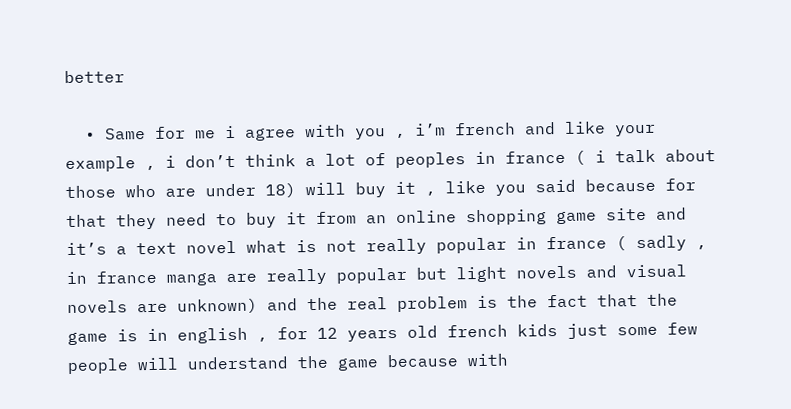better

  • Same for me i agree with you , i’m french and like your example , i don’t think a lot of peoples in france ( i talk about those who are under 18) will buy it , like you said because for that they need to buy it from an online shopping game site and it’s a text novel what is not really popular in france ( sadly , in france manga are really popular but light novels and visual novels are unknown) and the real problem is the fact that the game is in english , for 12 years old french kids just some few people will understand the game because with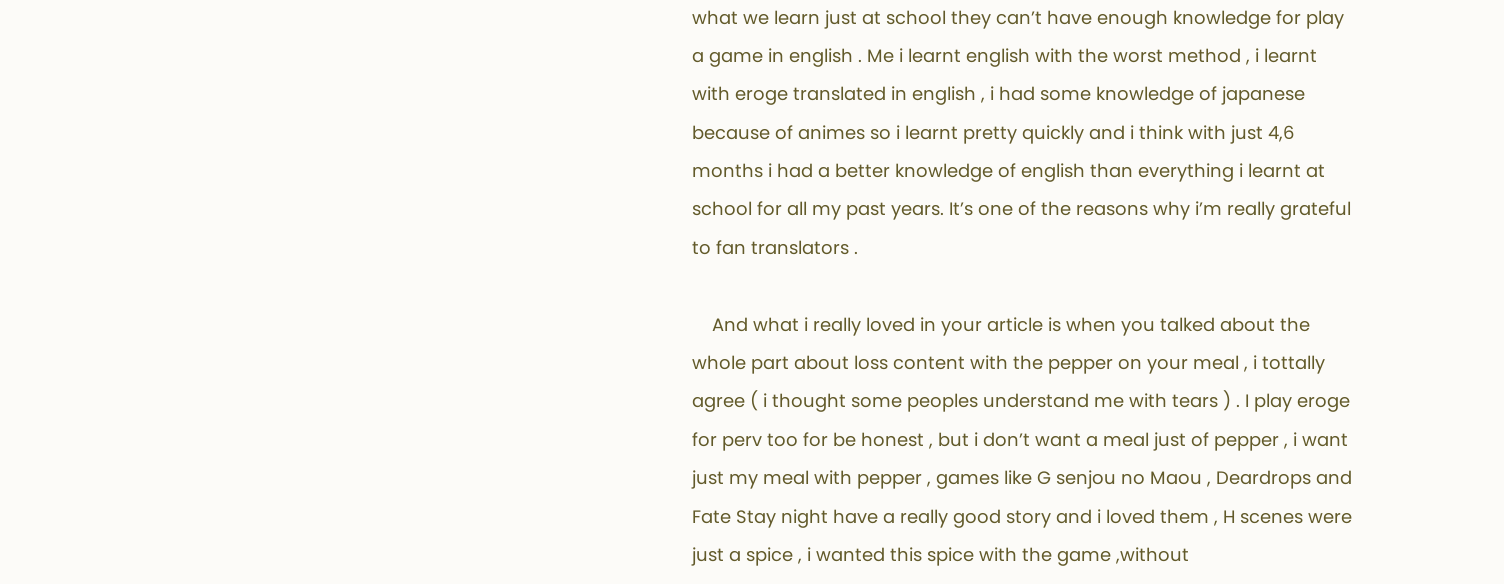what we learn just at school they can’t have enough knowledge for play a game in english . Me i learnt english with the worst method , i learnt with eroge translated in english , i had some knowledge of japanese because of animes so i learnt pretty quickly and i think with just 4,6 months i had a better knowledge of english than everything i learnt at school for all my past years. It’s one of the reasons why i’m really grateful to fan translators .

    And what i really loved in your article is when you talked about the whole part about loss content with the pepper on your meal , i tottally agree ( i thought some peoples understand me with tears ) . I play eroge for perv too for be honest , but i don’t want a meal just of pepper , i want just my meal with pepper , games like G senjou no Maou , Deardrops and Fate Stay night have a really good story and i loved them , H scenes were just a spice , i wanted this spice with the game ,without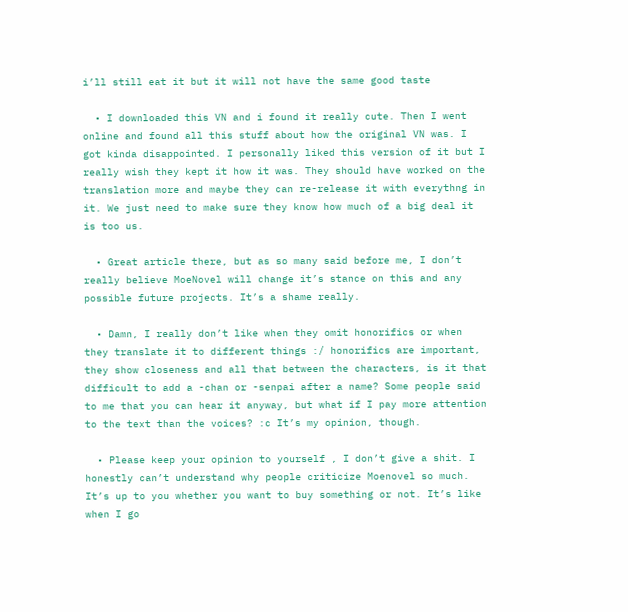i’ll still eat it but it will not have the same good taste

  • I downloaded this VN and i found it really cute. Then I went online and found all this stuff about how the original VN was. I got kinda disappointed. I personally liked this version of it but I really wish they kept it how it was. They should have worked on the translation more and maybe they can re-release it with everythng in it. We just need to make sure they know how much of a big deal it is too us.

  • Great article there, but as so many said before me, I don’t really believe MoeNovel will change it’s stance on this and any possible future projects. It’s a shame really.

  • Damn, I really don’t like when they omit honorifics or when they translate it to different things :/ honorifics are important, they show closeness and all that between the characters, is it that difficult to add a -chan or -senpai after a name? Some people said to me that you can hear it anyway, but what if I pay more attention to the text than the voices? :c It’s my opinion, though.

  • Please keep your opinion to yourself , I don’t give a shit. I honestly can’t understand why people criticize Moenovel so much. It’s up to you whether you want to buy something or not. It’s like when I go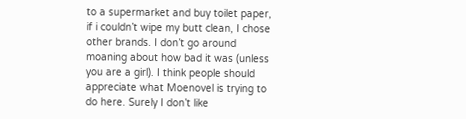to a supermarket and buy toilet paper, if i couldn’t wipe my butt clean, I chose other brands. I don’t go around moaning about how bad it was (unless you are a girl). I think people should appreciate what Moenovel is trying to do here. Surely I don’t like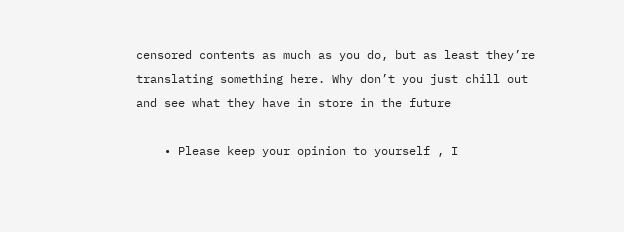censored contents as much as you do, but as least they’re translating something here. Why don’t you just chill out and see what they have in store in the future

    • Please keep your opinion to yourself , I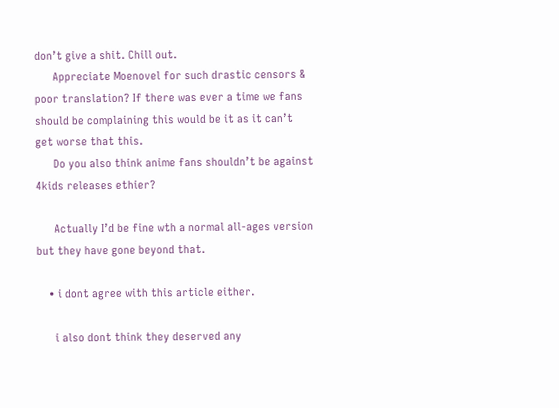don’t give a shit. Chill out.
      Appreciate Moenovel for such drastic censors & poor translation? If there was ever a time we fans should be complaining this would be it as it can’t get worse that this.
      Do you also think anime fans shouldn’t be against 4kids releases ethier?

      Actually I’d be fine wth a normal all-ages version but they have gone beyond that.

    • i dont agree with this article either.

      i also dont think they deserved any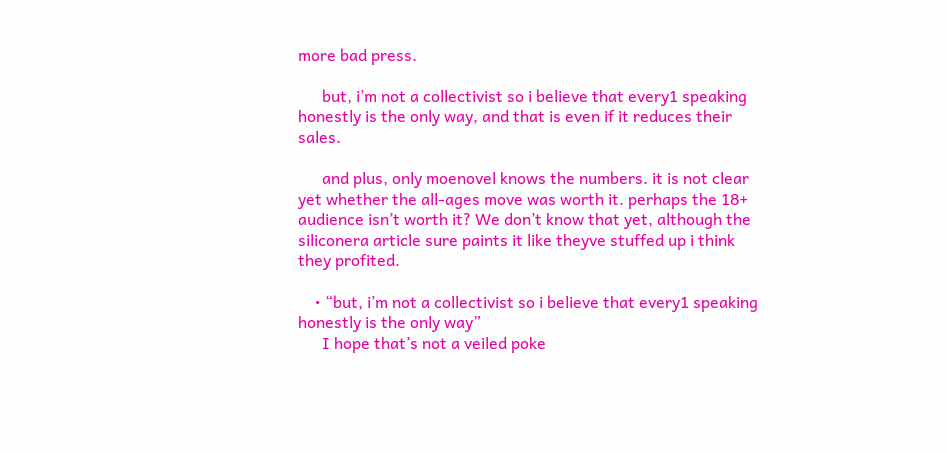more bad press.

      but, i’m not a collectivist so i believe that every1 speaking honestly is the only way, and that is even if it reduces their sales.

      and plus, only moenovel knows the numbers. it is not clear yet whether the all-ages move was worth it. perhaps the 18+ audience isn’t worth it? We don’t know that yet, although the siliconera article sure paints it like theyve stuffed up i think they profited.

    • “but, i’m not a collectivist so i believe that every1 speaking honestly is the only way”
      I hope that’s not a veiled poke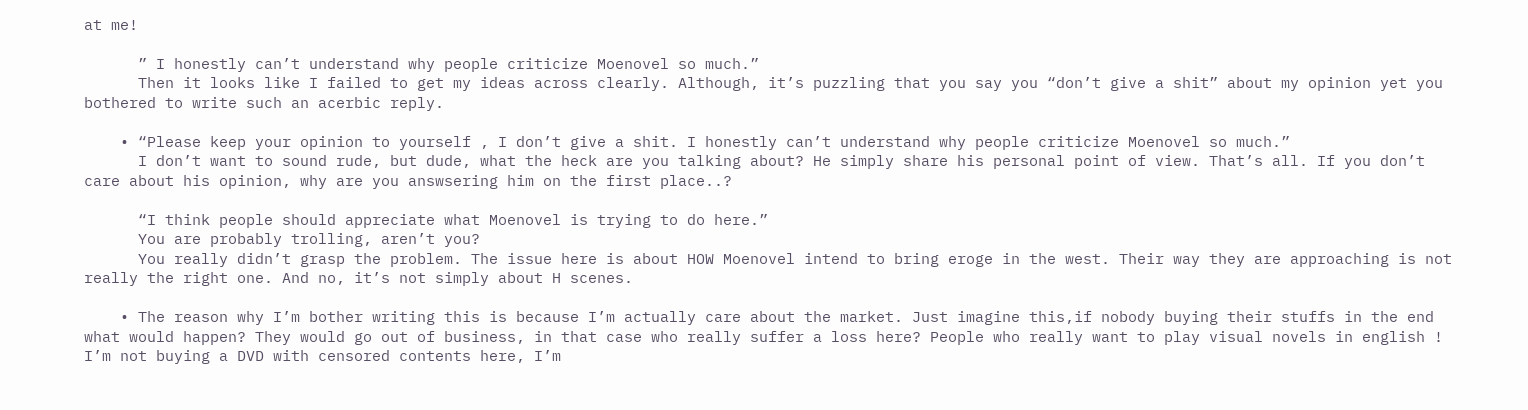at me!

      ” I honestly can’t understand why people criticize Moenovel so much.”
      Then it looks like I failed to get my ideas across clearly. Although, it’s puzzling that you say you “don’t give a shit” about my opinion yet you bothered to write such an acerbic reply.

    • “Please keep your opinion to yourself , I don’t give a shit. I honestly can’t understand why people criticize Moenovel so much.”
      I don’t want to sound rude, but dude, what the heck are you talking about? He simply share his personal point of view. That’s all. If you don’t care about his opinion, why are you answsering him on the first place..?

      “I think people should appreciate what Moenovel is trying to do here.”
      You are probably trolling, aren’t you?
      You really didn’t grasp the problem. The issue here is about HOW Moenovel intend to bring eroge in the west. Their way they are approaching is not really the right one. And no, it’s not simply about H scenes.

    • The reason why I’m bother writing this is because I’m actually care about the market. Just imagine this,if nobody buying their stuffs in the end what would happen? They would go out of business, in that case who really suffer a loss here? People who really want to play visual novels in english ! I’m not buying a DVD with censored contents here, I’m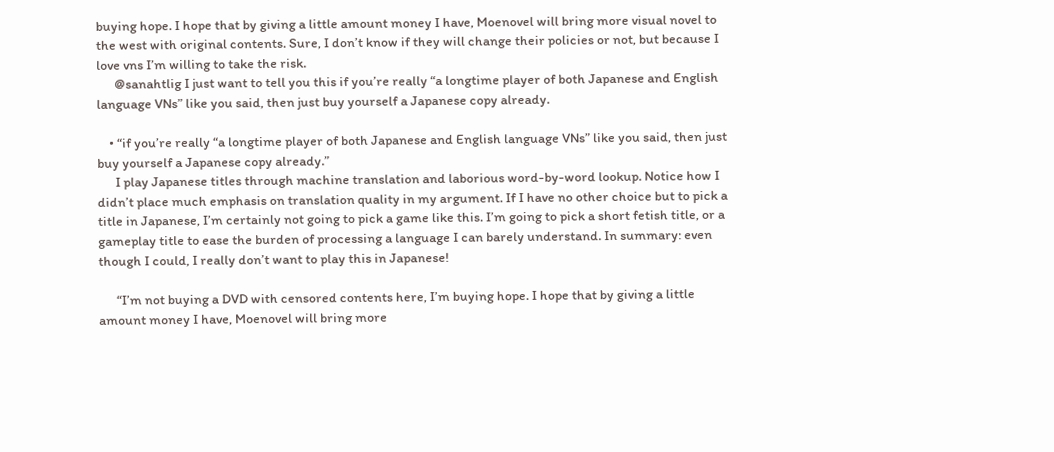buying hope. I hope that by giving a little amount money I have, Moenovel will bring more visual novel to the west with original contents. Sure, I don’t know if they will change their policies or not, but because I love vns I’m willing to take the risk.
      @sanahtlig I just want to tell you this if you’re really “a longtime player of both Japanese and English language VNs” like you said, then just buy yourself a Japanese copy already.

    • “if you’re really “a longtime player of both Japanese and English language VNs” like you said, then just buy yourself a Japanese copy already.”
      I play Japanese titles through machine translation and laborious word-by-word lookup. Notice how I didn’t place much emphasis on translation quality in my argument. If I have no other choice but to pick a title in Japanese, I’m certainly not going to pick a game like this. I’m going to pick a short fetish title, or a gameplay title to ease the burden of processing a language I can barely understand. In summary: even though I could, I really don’t want to play this in Japanese!

      “I’m not buying a DVD with censored contents here, I’m buying hope. I hope that by giving a little amount money I have, Moenovel will bring more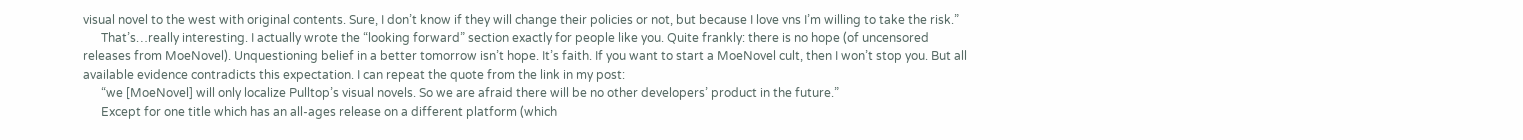visual novel to the west with original contents. Sure, I don’t know if they will change their policies or not, but because I love vns I’m willing to take the risk.”
      That’s…really interesting. I actually wrote the “looking forward” section exactly for people like you. Quite frankly: there is no hope (of uncensored releases from MoeNovel). Unquestioning belief in a better tomorrow isn’t hope. It’s faith. If you want to start a MoeNovel cult, then I won’t stop you. But all available evidence contradicts this expectation. I can repeat the quote from the link in my post:
      “we [MoeNovel] will only localize Pulltop’s visual novels. So we are afraid there will be no other developers’ product in the future.”
      Except for one title which has an all-ages release on a different platform (which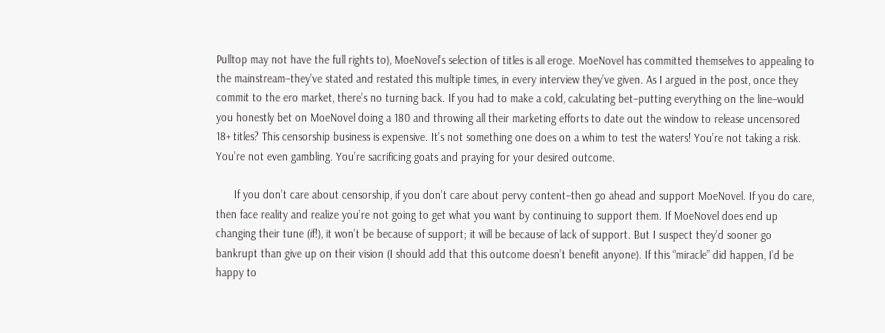Pulltop may not have the full rights to), MoeNovel’s selection of titles is all eroge. MoeNovel has committed themselves to appealing to the mainstream–they’ve stated and restated this multiple times, in every interview they’ve given. As I argued in the post, once they commit to the ero market, there’s no turning back. If you had to make a cold, calculating bet–putting everything on the line–would you honestly bet on MoeNovel doing a 180 and throwing all their marketing efforts to date out the window to release uncensored 18+ titles? This censorship business is expensive. It’s not something one does on a whim to test the waters! You’re not taking a risk. You’re not even gambling. You’re sacrificing goats and praying for your desired outcome.

      If you don’t care about censorship, if you don’t care about pervy content–then go ahead and support MoeNovel. If you do care, then face reality and realize you’re not going to get what you want by continuing to support them. If MoeNovel does end up changing their tune (if!), it won’t be because of support; it will be because of lack of support. But I suspect they’d sooner go bankrupt than give up on their vision (I should add that this outcome doesn’t benefit anyone). If this “miracle” did happen, I’d be happy to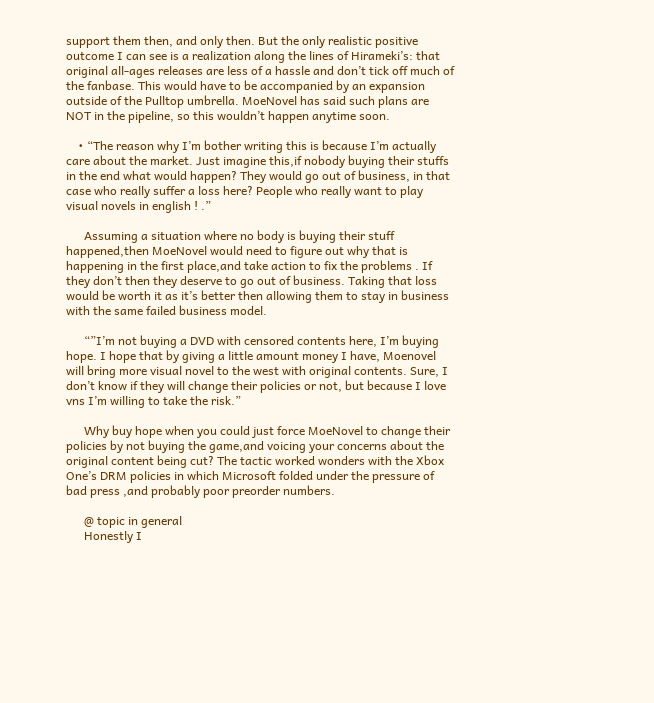support them then, and only then. But the only realistic positive outcome I can see is a realization along the lines of Hirameki’s: that original all-ages releases are less of a hassle and don’t tick off much of the fanbase. This would have to be accompanied by an expansion outside of the Pulltop umbrella. MoeNovel has said such plans are NOT in the pipeline, so this wouldn’t happen anytime soon.

    • “The reason why I’m bother writing this is because I’m actually care about the market. Just imagine this,if nobody buying their stuffs in the end what would happen? They would go out of business, in that case who really suffer a loss here? People who really want to play visual novels in english ! .”

      Assuming a situation where no body is buying their stuff happened,then MoeNovel would need to figure out why that is happening in the first place,and take action to fix the problems . If they don’t then they deserve to go out of business. Taking that loss would be worth it as it’s better then allowing them to stay in business with the same failed business model.

      “”I’m not buying a DVD with censored contents here, I’m buying hope. I hope that by giving a little amount money I have, Moenovel will bring more visual novel to the west with original contents. Sure, I don’t know if they will change their policies or not, but because I love vns I’m willing to take the risk.”

      Why buy hope when you could just force MoeNovel to change their policies by not buying the game,and voicing your concerns about the original content being cut? The tactic worked wonders with the Xbox One’s DRM policies in which Microsoft folded under the pressure of bad press ,and probably poor preorder numbers.

      @ topic in general
      Honestly I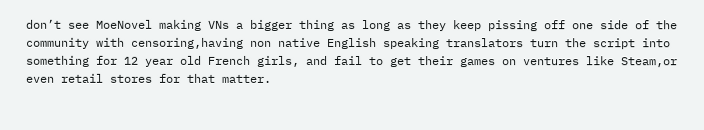don’t see MoeNovel making VNs a bigger thing as long as they keep pissing off one side of the community with censoring,having non native English speaking translators turn the script into something for 12 year old French girls, and fail to get their games on ventures like Steam,or even retail stores for that matter.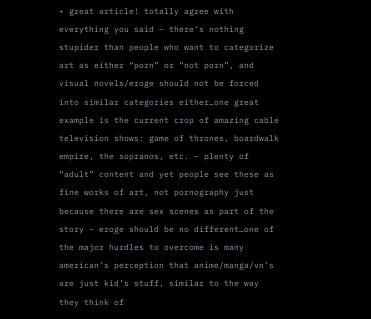• great article! totally agree with everything you said – there’s nothing stupider than people who want to categorize art as either “porn” or “not porn”, and visual novels/eroge should not be forced into similar categories either…one great example is the current crop of amazing cable television shows: game of thrones, boardwalk empire, the sopranos, etc. – plenty of “adult” content and yet people see these as fine works of art, not pornography just because there are sex scenes as part of the story – eroge should be no different…one of the major hurdles to overcome is many american’s perception that anime/manga/vn’s are just kid’s stuff, similar to the way they think of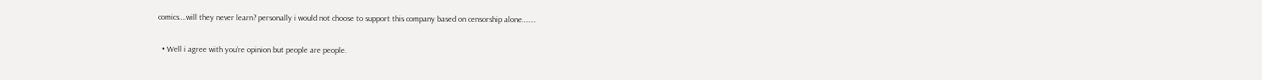comics….will they never learn? personally i would not choose to support this company based on censorship alone……..

  • Well i agree with you’re opinion but people are people.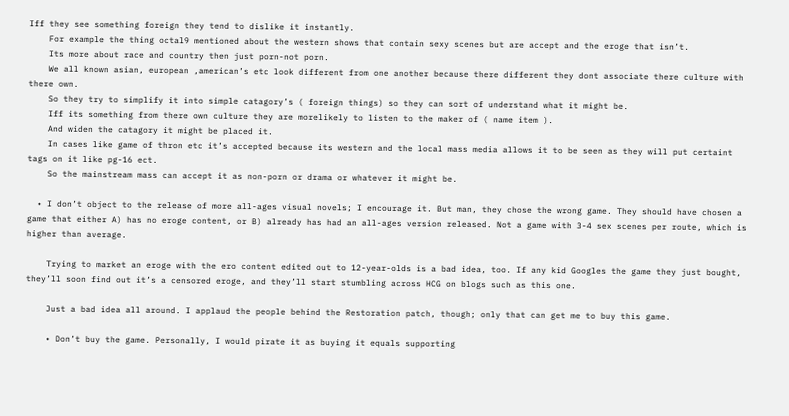Iff they see something foreign they tend to dislike it instantly.
    For example the thing octal9 mentioned about the western shows that contain sexy scenes but are accept and the eroge that isn’t.
    Its more about race and country then just porn-not porn.
    We all known asian, european ,american’s etc look different from one another because there different they dont associate there culture with there own.
    So they try to simplify it into simple catagory’s ( foreign things) so they can sort of understand what it might be.
    Iff its something from there own culture they are morelikely to listen to the maker of ( name item ).
    And widen the catagory it might be placed it.
    In cases like game of thron etc it’s accepted because its western and the local mass media allows it to be seen as they will put certaint tags on it like pg-16 ect.
    So the mainstream mass can accept it as non-porn or drama or whatever it might be.

  • I don’t object to the release of more all-ages visual novels; I encourage it. But man, they chose the wrong game. They should have chosen a game that either A) has no eroge content, or B) already has had an all-ages version released. Not a game with 3-4 sex scenes per route, which is higher than average.

    Trying to market an eroge with the ero content edited out to 12-year-olds is a bad idea, too. If any kid Googles the game they just bought, they’ll soon find out it’s a censored eroge, and they’ll start stumbling across HCG on blogs such as this one.

    Just a bad idea all around. I applaud the people behind the Restoration patch, though; only that can get me to buy this game.

    • Don’t buy the game. Personally, I would pirate it as buying it equals supporting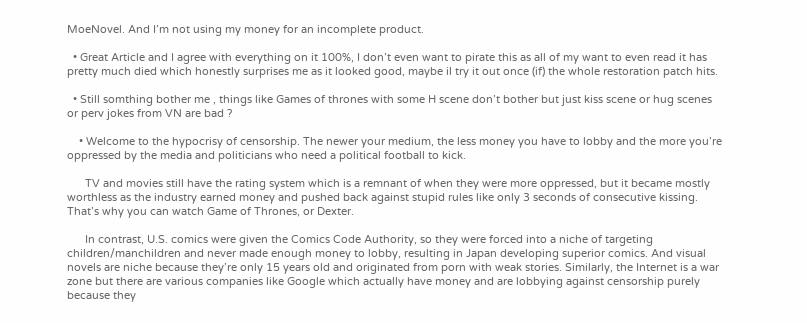MoeNovel. And I’m not using my money for an incomplete product.

  • Great Article and I agree with everything on it 100%, I don’t even want to pirate this as all of my want to even read it has pretty much died which honestly surprises me as it looked good, maybe il try it out once (if) the whole restoration patch hits.

  • Still somthing bother me , things like Games of thrones with some H scene don’t bother but just kiss scene or hug scenes or perv jokes from VN are bad ?

    • Welcome to the hypocrisy of censorship. The newer your medium, the less money you have to lobby and the more you’re oppressed by the media and politicians who need a political football to kick.

      TV and movies still have the rating system which is a remnant of when they were more oppressed, but it became mostly worthless as the industry earned money and pushed back against stupid rules like only 3 seconds of consecutive kissing. That’s why you can watch Game of Thrones, or Dexter.

      In contrast, U.S. comics were given the Comics Code Authority, so they were forced into a niche of targeting children/manchildren and never made enough money to lobby, resulting in Japan developing superior comics. And visual novels are niche because they’re only 15 years old and originated from porn with weak stories. Similarly, the Internet is a war zone but there are various companies like Google which actually have money and are lobbying against censorship purely because they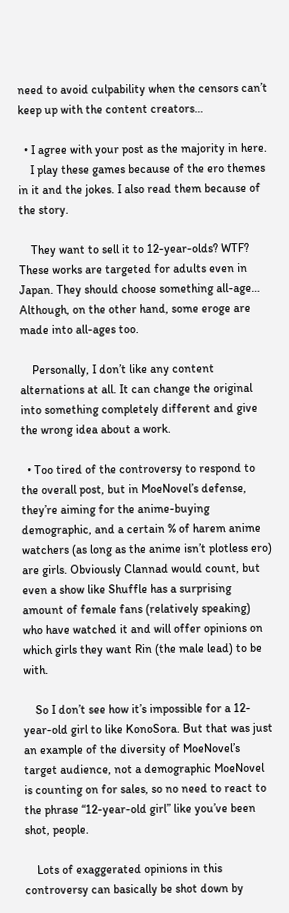need to avoid culpability when the censors can’t keep up with the content creators…

  • I agree with your post as the majority in here.
    I play these games because of the ero themes in it and the jokes. I also read them because of the story.

    They want to sell it to 12-year-olds? WTF? These works are targeted for adults even in Japan. They should choose something all-age… Although, on the other hand, some eroge are made into all-ages too.

    Personally, I don’t like any content alternations at all. It can change the original into something completely different and give the wrong idea about a work.

  • Too tired of the controversy to respond to the overall post, but in MoeNovel’s defense, they’re aiming for the anime-buying demographic, and a certain % of harem anime watchers (as long as the anime isn’t plotless ero) are girls. Obviously Clannad would count, but even a show like Shuffle has a surprising amount of female fans (relatively speaking) who have watched it and will offer opinions on which girls they want Rin (the male lead) to be with.

    So I don’t see how it’s impossible for a 12-year-old girl to like KonoSora. But that was just an example of the diversity of MoeNovel’s target audience, not a demographic MoeNovel is counting on for sales, so no need to react to the phrase “12-year-old girl” like you’ve been shot, people.

    Lots of exaggerated opinions in this controversy can basically be shot down by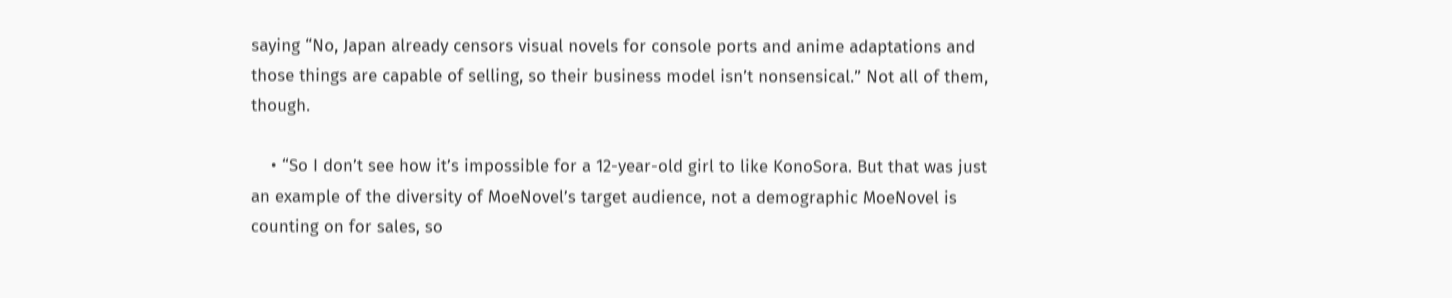saying “No, Japan already censors visual novels for console ports and anime adaptations and those things are capable of selling, so their business model isn’t nonsensical.” Not all of them, though.

    • “So I don’t see how it’s impossible for a 12-year-old girl to like KonoSora. But that was just an example of the diversity of MoeNovel’s target audience, not a demographic MoeNovel is counting on for sales, so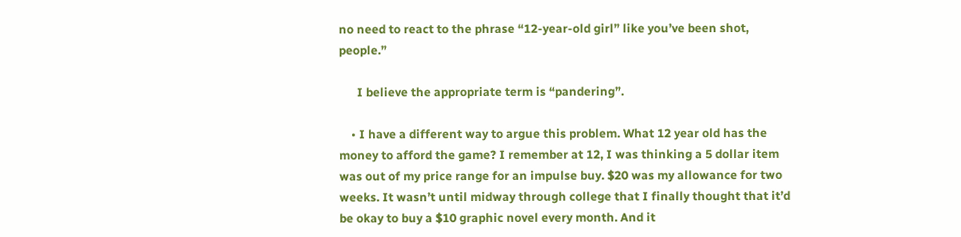no need to react to the phrase “12-year-old girl” like you’ve been shot, people.”

      I believe the appropriate term is “pandering”.

    • I have a different way to argue this problem. What 12 year old has the money to afford the game? I remember at 12, I was thinking a 5 dollar item was out of my price range for an impulse buy. $20 was my allowance for two weeks. It wasn’t until midway through college that I finally thought that it’d be okay to buy a $10 graphic novel every month. And it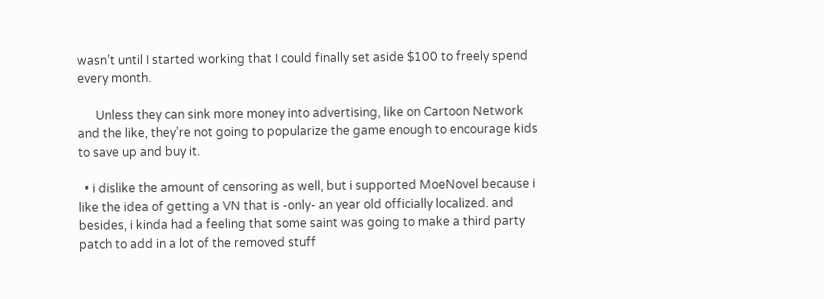wasn’t until I started working that I could finally set aside $100 to freely spend every month.

      Unless they can sink more money into advertising, like on Cartoon Network and the like, they’re not going to popularize the game enough to encourage kids to save up and buy it.

  • i dislike the amount of censoring as well, but i supported MoeNovel because i like the idea of getting a VN that is -only- an year old officially localized. and besides, i kinda had a feeling that some saint was going to make a third party patch to add in a lot of the removed stuff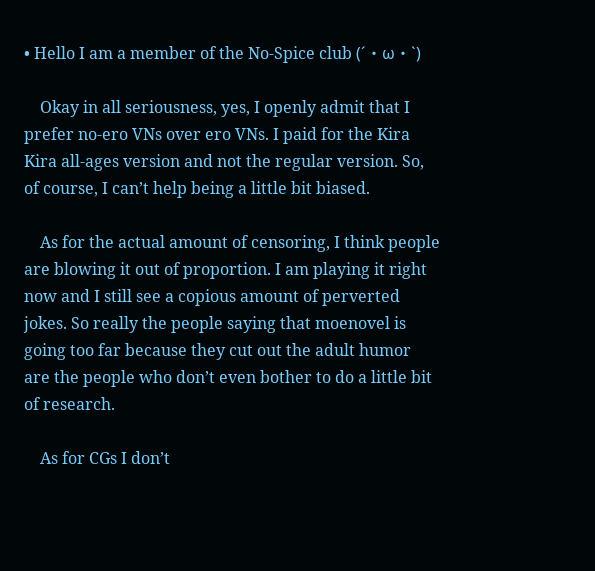• Hello I am a member of the No-Spice club (´・ω・`)

    Okay in all seriousness, yes, I openly admit that I prefer no-ero VNs over ero VNs. I paid for the Kira Kira all-ages version and not the regular version. So, of course, I can’t help being a little bit biased.

    As for the actual amount of censoring, I think people are blowing it out of proportion. I am playing it right now and I still see a copious amount of perverted jokes. So really the people saying that moenovel is going too far because they cut out the adult humor are the people who don’t even bother to do a little bit of research.

    As for CGs I don’t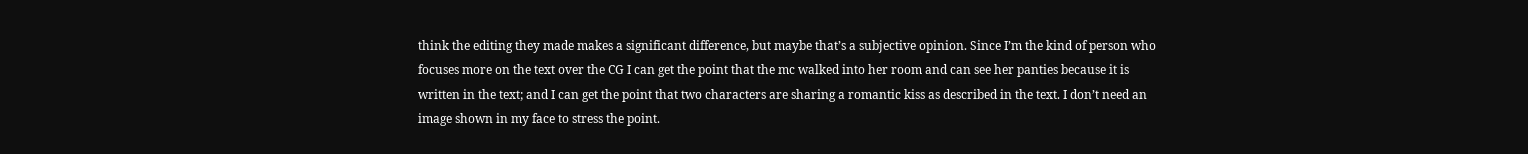think the editing they made makes a significant difference, but maybe that’s a subjective opinion. Since I’m the kind of person who focuses more on the text over the CG I can get the point that the mc walked into her room and can see her panties because it is written in the text; and I can get the point that two characters are sharing a romantic kiss as described in the text. I don’t need an image shown in my face to stress the point.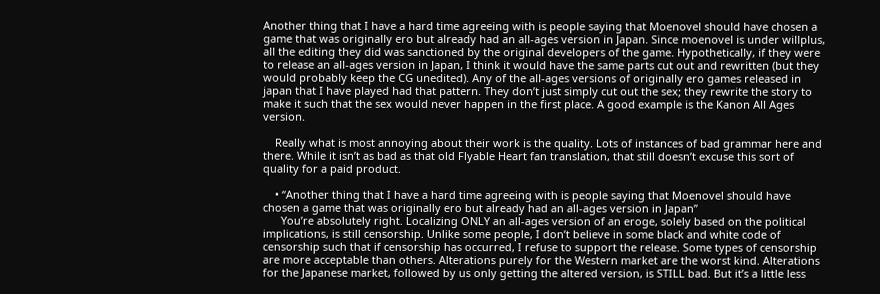Another thing that I have a hard time agreeing with is people saying that Moenovel should have chosen a game that was originally ero but already had an all-ages version in Japan. Since moenovel is under willplus, all the editing they did was sanctioned by the original developers of the game. Hypothetically, if they were to release an all-ages version in Japan, I think it would have the same parts cut out and rewritten (but they would probably keep the CG unedited). Any of the all-ages versions of originally ero games released in japan that I have played had that pattern. They don’t just simply cut out the sex; they rewrite the story to make it such that the sex would never happen in the first place. A good example is the Kanon All Ages version.

    Really what is most annoying about their work is the quality. Lots of instances of bad grammar here and there. While it isn’t as bad as that old Flyable Heart fan translation, that still doesn’t excuse this sort of quality for a paid product.

    • “Another thing that I have a hard time agreeing with is people saying that Moenovel should have chosen a game that was originally ero but already had an all-ages version in Japan”
      You’re absolutely right. Localizing ONLY an all-ages version of an eroge, solely based on the political implications, is still censorship. Unlike some people, I don’t believe in some black and white code of censorship such that if censorship has occurred, I refuse to support the release. Some types of censorship are more acceptable than others. Alterations purely for the Western market are the worst kind. Alterations for the Japanese market, followed by us only getting the altered version, is STILL bad. But it’s a little less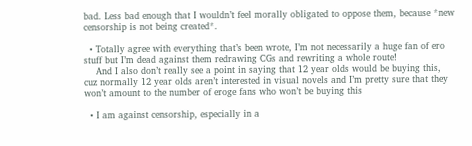bad. Less bad enough that I wouldn’t feel morally obligated to oppose them, because *new censorship is not being created*.

  • Totally agree with everything that’s been wrote, I’m not necessarily a huge fan of ero stuff but I’m dead against them redrawing CGs and rewriting a whole route!
    And I also don’t really see a point in saying that 12 year olds would be buying this, cuz normally 12 year olds aren’t interested in visual novels and I’m pretty sure that they won’t amount to the number of eroge fans who won’t be buying this

  • I am against censorship, especially in a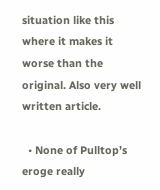situation like this where it makes it worse than the original. Also very well written article.

  • None of Pulltop’s eroge really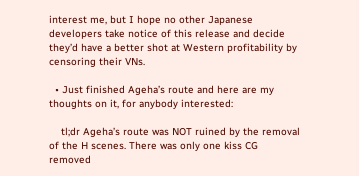interest me, but I hope no other Japanese developers take notice of this release and decide they’d have a better shot at Western profitability by censoring their VNs.

  • Just finished Ageha’s route and here are my thoughts on it, for anybody interested:

    tl;dr Ageha’s route was NOT ruined by the removal of the H scenes. There was only one kiss CG removed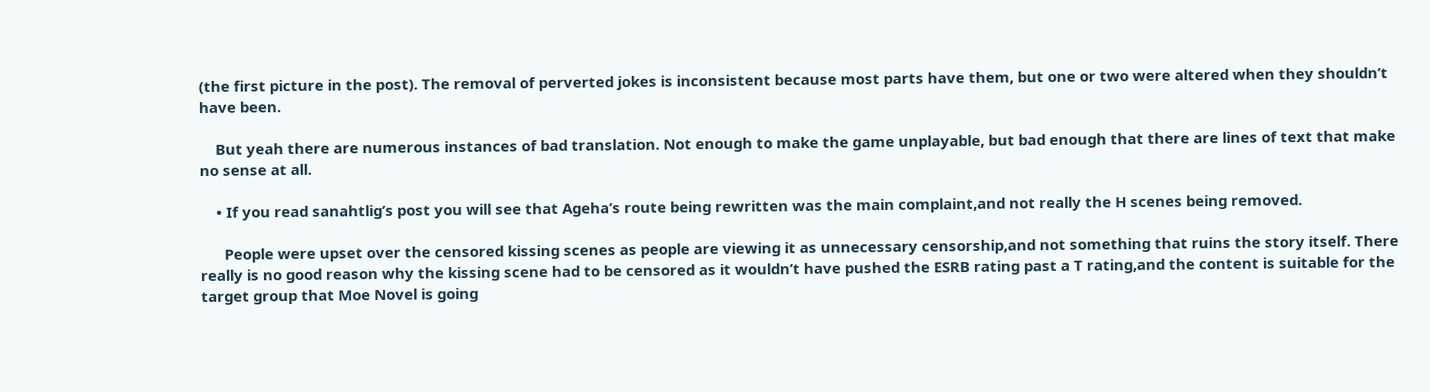(the first picture in the post). The removal of perverted jokes is inconsistent because most parts have them, but one or two were altered when they shouldn’t have been.

    But yeah there are numerous instances of bad translation. Not enough to make the game unplayable, but bad enough that there are lines of text that make no sense at all.

    • If you read sanahtlig’s post you will see that Ageha’s route being rewritten was the main complaint,and not really the H scenes being removed.

      People were upset over the censored kissing scenes as people are viewing it as unnecessary censorship,and not something that ruins the story itself. There really is no good reason why the kissing scene had to be censored as it wouldn’t have pushed the ESRB rating past a T rating,and the content is suitable for the target group that Moe Novel is going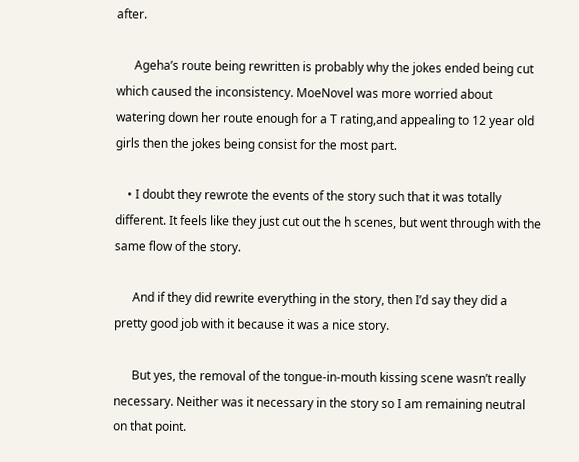after.

      Ageha’s route being rewritten is probably why the jokes ended being cut which caused the inconsistency. MoeNovel was more worried about watering down her route enough for a T rating,and appealing to 12 year old girls then the jokes being consist for the most part.

    • I doubt they rewrote the events of the story such that it was totally different. It feels like they just cut out the h scenes, but went through with the same flow of the story.

      And if they did rewrite everything in the story, then I’d say they did a pretty good job with it because it was a nice story.

      But yes, the removal of the tongue-in-mouth kissing scene wasn’t really necessary. Neither was it necessary in the story so I am remaining neutral on that point.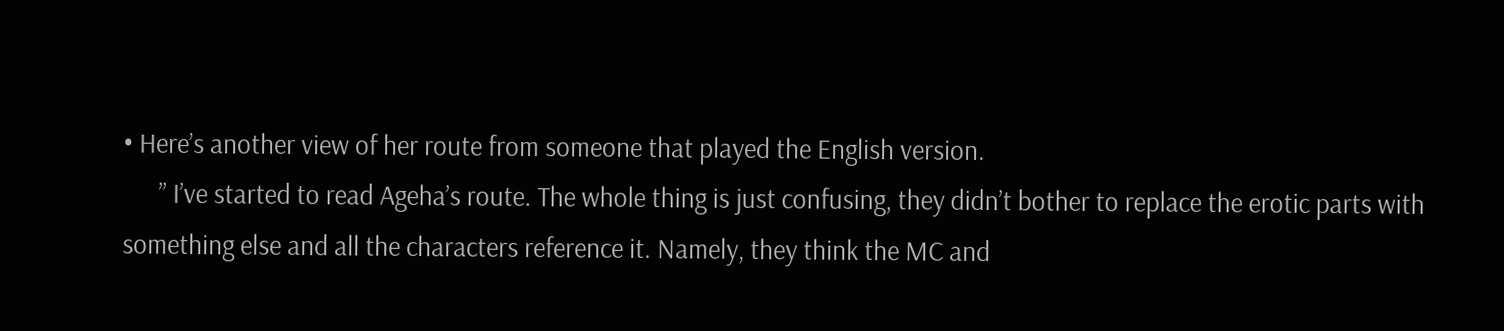• Here’s another view of her route from someone that played the English version.
      ” I’ve started to read Ageha’s route. The whole thing is just confusing, they didn’t bother to replace the erotic parts with something else and all the characters reference it. Namely, they think the MC and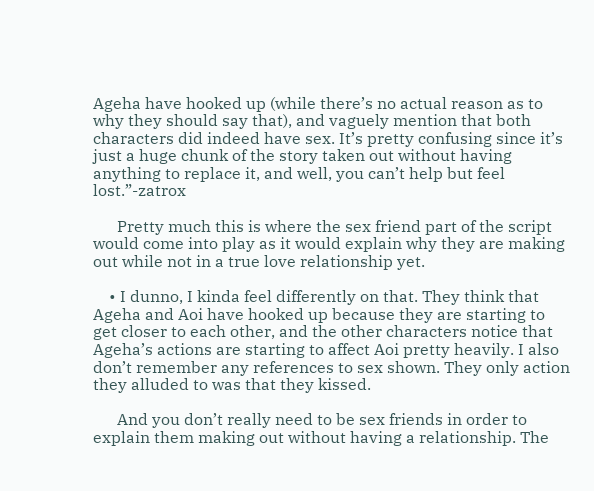Ageha have hooked up (while there’s no actual reason as to why they should say that), and vaguely mention that both characters did indeed have sex. It’s pretty confusing since it’s just a huge chunk of the story taken out without having anything to replace it, and well, you can’t help but feel lost.”-zatrox

      Pretty much this is where the sex friend part of the script would come into play as it would explain why they are making out while not in a true love relationship yet.

    • I dunno, I kinda feel differently on that. They think that Ageha and Aoi have hooked up because they are starting to get closer to each other, and the other characters notice that Ageha’s actions are starting to affect Aoi pretty heavily. I also don’t remember any references to sex shown. They only action they alluded to was that they kissed.

      And you don’t really need to be sex friends in order to explain them making out without having a relationship. The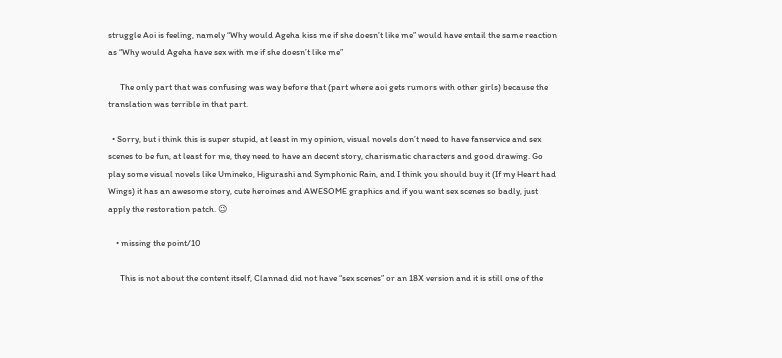struggle Aoi is feeling, namely “Why would Ageha kiss me if she doesn’t like me” would have entail the same reaction as “Why would Ageha have sex with me if she doesn’t like me”

      The only part that was confusing was way before that (part where aoi gets rumors with other girls) because the translation was terrible in that part.

  • Sorry, but i think this is super stupid, at least in my opinion, visual novels don’t need to have fanservice and sex scenes to be fun, at least for me, they need to have an decent story, charismatic characters and good drawing. Go play some visual novels like Umineko, Higurashi and Symphonic Rain, and I think you should buy it (If my Heart had Wings) it has an awesome story, cute heroines and AWESOME graphics and if you want sex scenes so badly, just apply the restoration patch. 😉

    • missing the point/10

      This is not about the content itself, Clannad did not have “sex scenes” or an 18X version and it is still one of the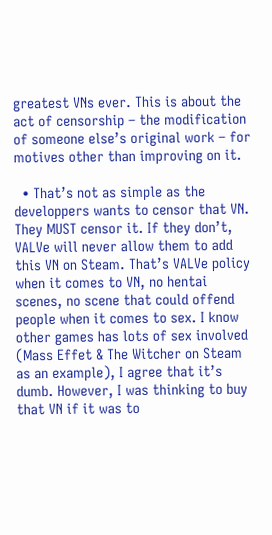greatest VNs ever. This is about the act of censorship – the modification of someone else’s original work – for motives other than improving on it.

  • That’s not as simple as the developpers wants to censor that VN. They MUST censor it. If they don’t, VALVe will never allow them to add this VN on Steam. That’s VALVe policy when it comes to VN, no hentai scenes, no scene that could offend people when it comes to sex. I know other games has lots of sex involved (Mass Effet & The Witcher on Steam as an example), I agree that it’s dumb. However, I was thinking to buy that VN if it was to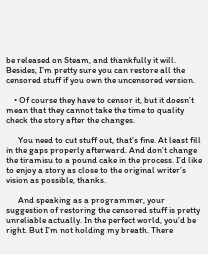be released on Steam, and thankfully it will. Besides, I’m pretty sure you can restore all the censored stuff if you own the uncensored version.

    • Of course they have to censor it, but it doesn’t mean that they cannot take the time to quality check the story after the changes.

      You need to cut stuff out, that’s fine. At least fill in the gaps properly afterward. And don’t change the tiramisu to a pound cake in the process. I’d like to enjoy a story as close to the original writer’s vision as possible, thanks.

      And speaking as a programmer, your suggestion of restoring the censored stuff is pretty unreliable actually. In the perfect world, you’d be right. But I’m not holding my breath. There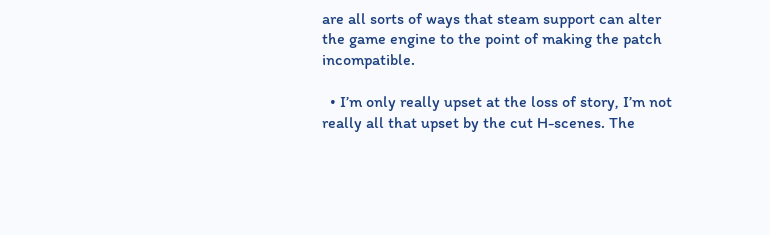are all sorts of ways that steam support can alter the game engine to the point of making the patch incompatible.

  • I’m only really upset at the loss of story, I’m not really all that upset by the cut H-scenes. The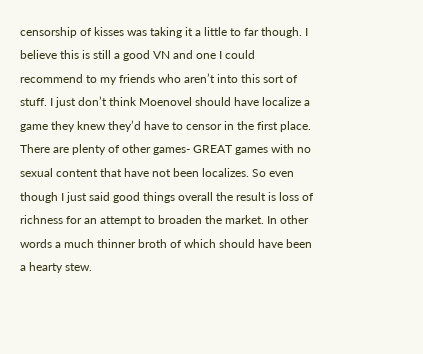censorship of kisses was taking it a little to far though. I believe this is still a good VN and one I could recommend to my friends who aren’t into this sort of stuff. I just don’t think Moenovel should have localize a game they knew they’d have to censor in the first place. There are plenty of other games- GREAT games with no sexual content that have not been localizes. So even though I just said good things overall the result is loss of richness for an attempt to broaden the market. In other words a much thinner broth of which should have been a hearty stew.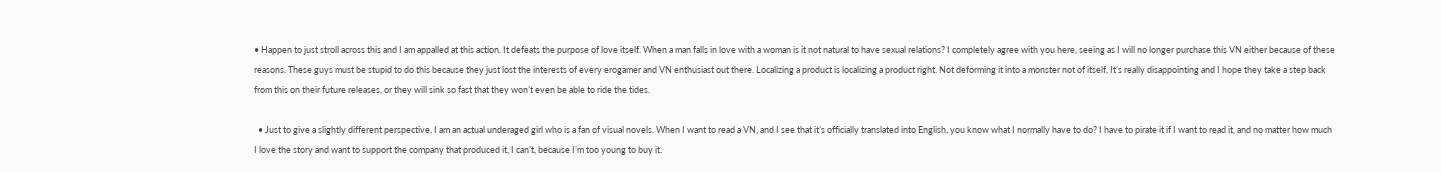• Happen to just stroll across this and I am appalled at this action. It defeats the purpose of love itself. When a man falls in love with a woman is it not natural to have sexual relations? I completely agree with you here, seeing as I will no longer purchase this VN either because of these reasons. These guys must be stupid to do this because they just lost the interests of every erogamer and VN enthusiast out there. Localizing a product is localizing a product right. Not deforming it into a monster not of itself. It’s really disappointing and I hope they take a step back from this on their future releases, or they will sink so fast that they won’t even be able to ride the tides.

  • Just to give a slightly different perspective, I am an actual underaged girl who is a fan of visual novels. When I want to read a VN, and I see that it’s officially translated into English, you know what I normally have to do? I have to pirate it if I want to read it, and no matter how much I love the story and want to support the company that produced it, I can’t, because I’m too young to buy it.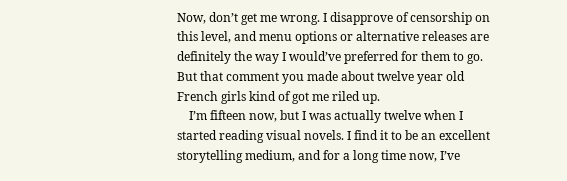Now, don’t get me wrong. I disapprove of censorship on this level, and menu options or alternative releases are definitely the way I would’ve preferred for them to go. But that comment you made about twelve year old French girls kind of got me riled up.
    I’m fifteen now, but I was actually twelve when I started reading visual novels. I find it to be an excellent storytelling medium, and for a long time now, I’ve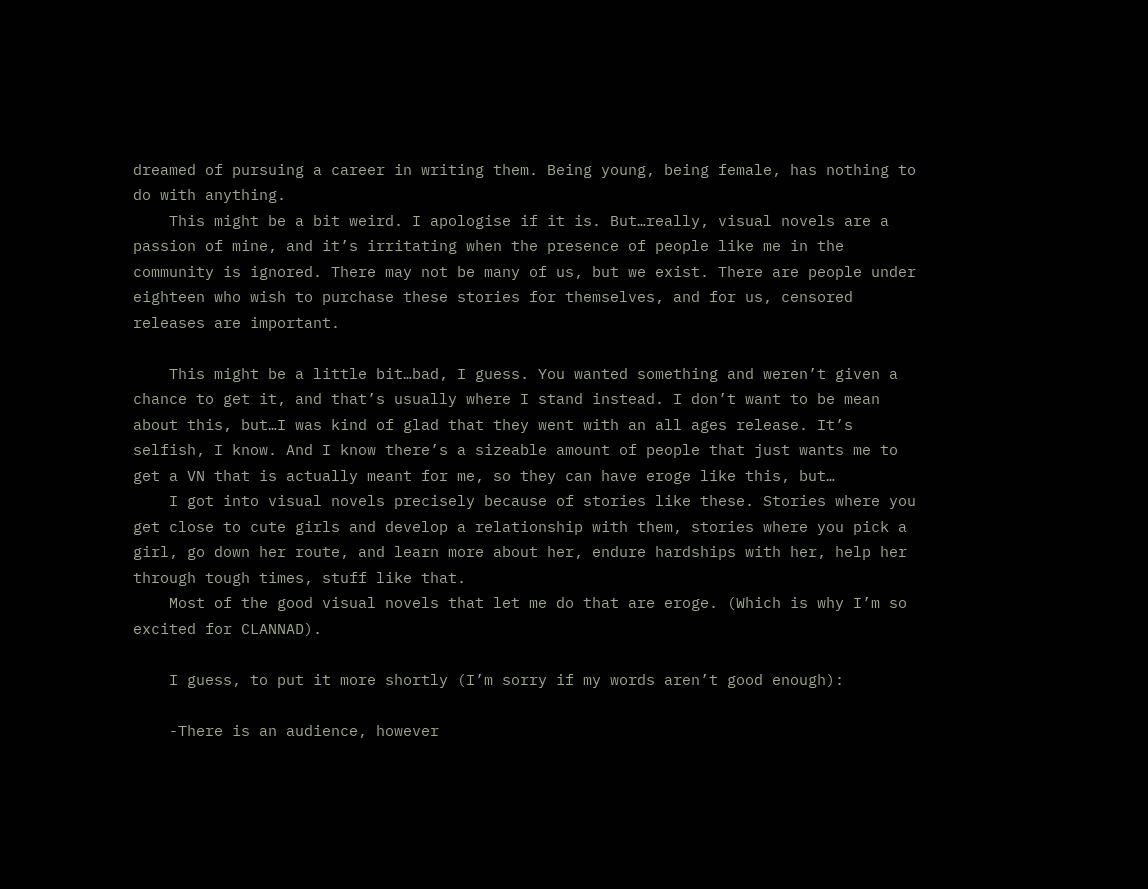dreamed of pursuing a career in writing them. Being young, being female, has nothing to do with anything.
    This might be a bit weird. I apologise if it is. But…really, visual novels are a passion of mine, and it’s irritating when the presence of people like me in the community is ignored. There may not be many of us, but we exist. There are people under eighteen who wish to purchase these stories for themselves, and for us, censored releases are important.

    This might be a little bit…bad, I guess. You wanted something and weren’t given a chance to get it, and that’s usually where I stand instead. I don’t want to be mean about this, but…I was kind of glad that they went with an all ages release. It’s selfish, I know. And I know there’s a sizeable amount of people that just wants me to get a VN that is actually meant for me, so they can have eroge like this, but…
    I got into visual novels precisely because of stories like these. Stories where you get close to cute girls and develop a relationship with them, stories where you pick a girl, go down her route, and learn more about her, endure hardships with her, help her through tough times, stuff like that.
    Most of the good visual novels that let me do that are eroge. (Which is why I’m so excited for CLANNAD).

    I guess, to put it more shortly (I’m sorry if my words aren’t good enough):

    -There is an audience, however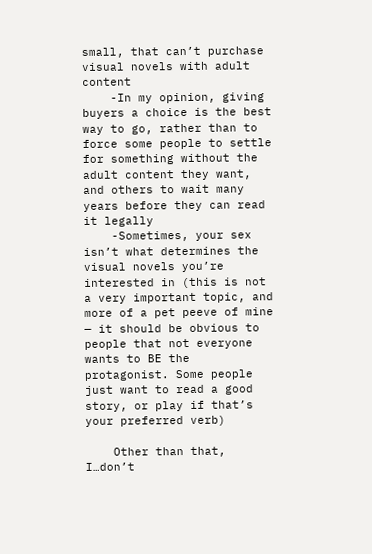small, that can’t purchase visual novels with adult content
    -In my opinion, giving buyers a choice is the best way to go, rather than to force some people to settle for something without the adult content they want, and others to wait many years before they can read it legally
    -Sometimes, your sex isn’t what determines the visual novels you’re interested in (this is not a very important topic, and more of a pet peeve of mine — it should be obvious to people that not everyone wants to BE the protagonist. Some people just want to read a good story, or play if that’s your preferred verb)

    Other than that, I…don’t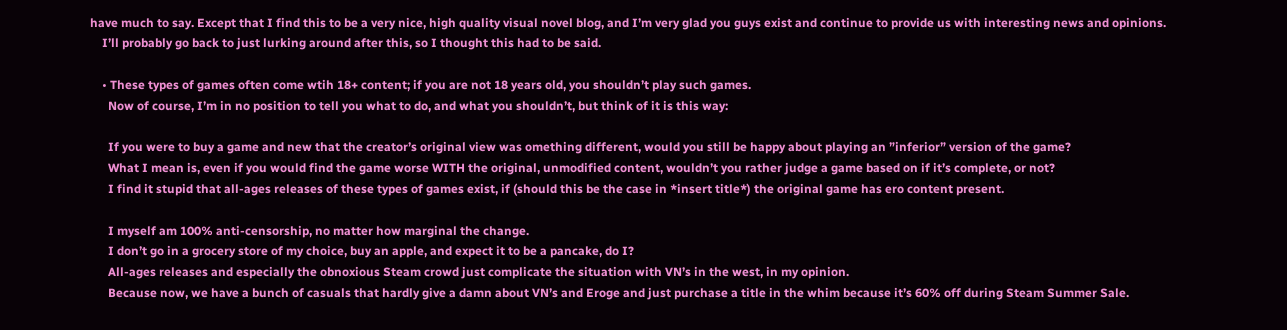have much to say. Except that I find this to be a very nice, high quality visual novel blog, and I’m very glad you guys exist and continue to provide us with interesting news and opinions.
    I’ll probably go back to just lurking around after this, so I thought this had to be said.

    • These types of games often come wtih 18+ content; if you are not 18 years old, you shouldn’t play such games.
      Now of course, I’m in no position to tell you what to do, and what you shouldn’t, but think of it is this way:

      If you were to buy a game and new that the creator’s original view was omething different, would you still be happy about playing an ”inferior” version of the game?
      What I mean is, even if you would find the game worse WITH the original, unmodified content, wouldn’t you rather judge a game based on if it’s complete, or not?
      I find it stupid that all-ages releases of these types of games exist, if (should this be the case in *insert title*) the original game has ero content present.

      I myself am 100% anti-censorship, no matter how marginal the change.
      I don’t go in a grocery store of my choice, buy an apple, and expect it to be a pancake, do I?
      All-ages releases and especially the obnoxious Steam crowd just complicate the situation with VN’s in the west, in my opinion.
      Because now, we have a bunch of casuals that hardly give a damn about VN’s and Eroge and just purchase a title in the whim because it’s 60% off during Steam Summer Sale.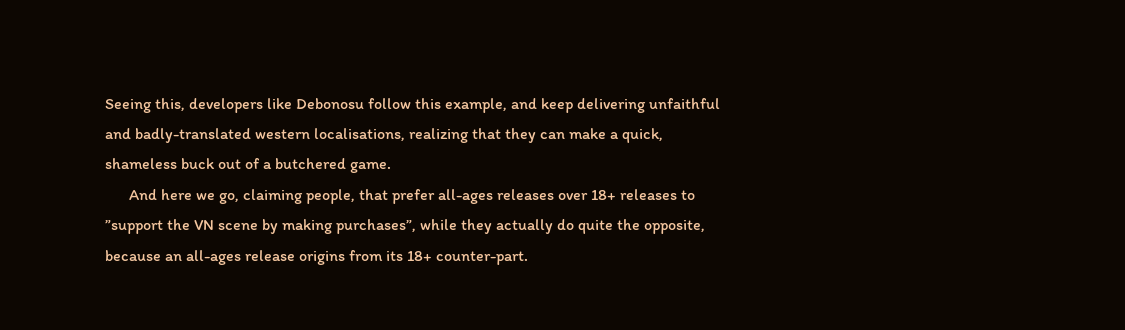Seeing this, developers like Debonosu follow this example, and keep delivering unfaithful and badly-translated western localisations, realizing that they can make a quick, shameless buck out of a butchered game.
      And here we go, claiming people, that prefer all-ages releases over 18+ releases to ”support the VN scene by making purchases”, while they actually do quite the opposite, because an all-ages release origins from its 18+ counter-part.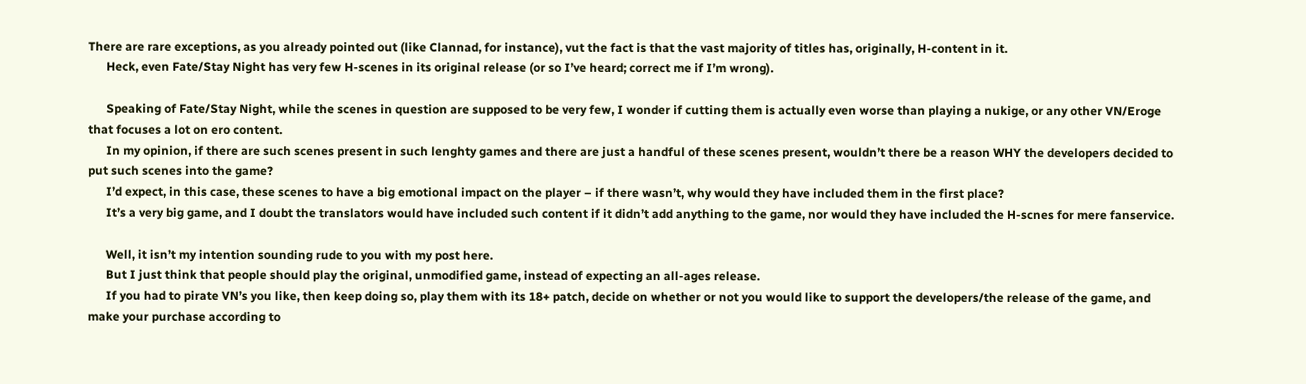There are rare exceptions, as you already pointed out (like Clannad, for instance), vut the fact is that the vast majority of titles has, originally, H-content in it.
      Heck, even Fate/Stay Night has very few H-scenes in its original release (or so I’ve heard; correct me if I’m wrong).

      Speaking of Fate/Stay Night, while the scenes in question are supposed to be very few, I wonder if cutting them is actually even worse than playing a nukige, or any other VN/Eroge that focuses a lot on ero content.
      In my opinion, if there are such scenes present in such lenghty games and there are just a handful of these scenes present, wouldn’t there be a reason WHY the developers decided to put such scenes into the game?
      I’d expect, in this case, these scenes to have a big emotional impact on the player – if there wasn’t, why would they have included them in the first place?
      It’s a very big game, and I doubt the translators would have included such content if it didn’t add anything to the game, nor would they have included the H-scnes for mere fanservice.

      Well, it isn’t my intention sounding rude to you with my post here.
      But I just think that people should play the original, unmodified game, instead of expecting an all-ages release.
      If you had to pirate VN’s you like, then keep doing so, play them with its 18+ patch, decide on whether or not you would like to support the developers/the release of the game, and make your purchase according to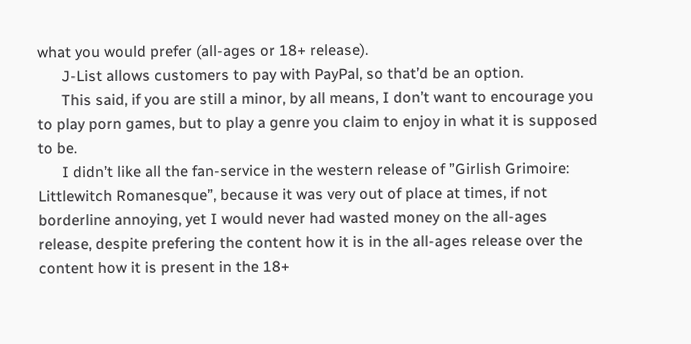what you would prefer (all-ages or 18+ release).
      J-List allows customers to pay with PayPal, so that’d be an option.
      This said, if you are still a minor, by all means, I don’t want to encourage you to play porn games, but to play a genre you claim to enjoy in what it is supposed to be.
      I didn’t like all the fan-service in the western release of ”Girlish Grimoire: Littlewitch Romanesque”, because it was very out of place at times, if not borderline annoying, yet I would never had wasted money on the all-ages release, despite prefering the content how it is in the all-ages release over the content how it is present in the 18+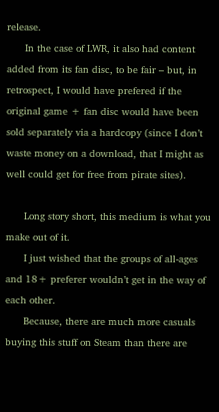release.
      In the case of LWR, it also had content added from its fan disc, to be fair – but, in retrospect, I would have prefered if the original game + fan disc would have been sold separately via a hardcopy (since I don’t waste money on a download, that I might as well could get for free from pirate sites).

      Long story short, this medium is what you make out of it.
      I just wished that the groups of all-ages and 18+ preferer wouldn’t get in the way of each other.
      Because, there are much more casuals buying this stuff on Steam than there are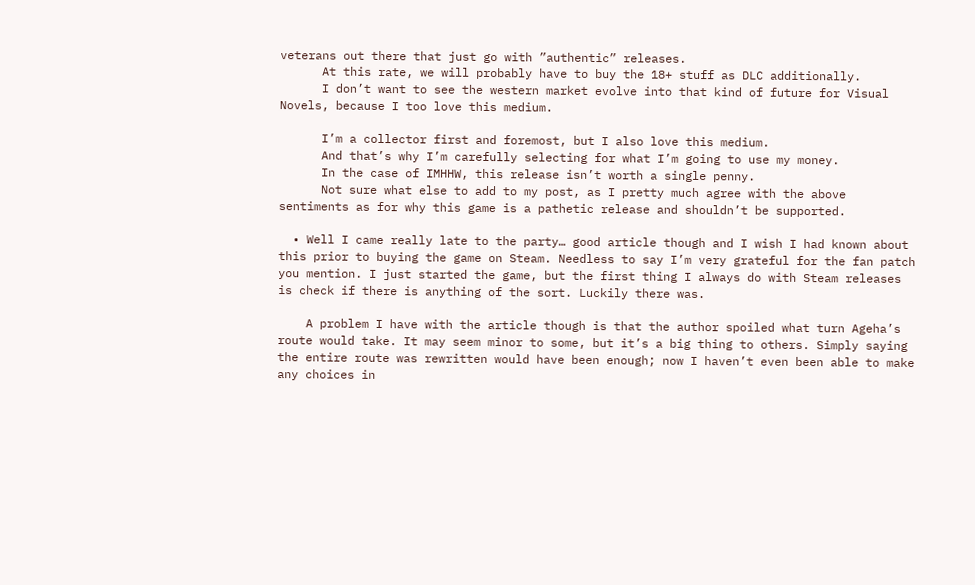veterans out there that just go with ”authentic” releases.
      At this rate, we will probably have to buy the 18+ stuff as DLC additionally.
      I don’t want to see the western market evolve into that kind of future for Visual Novels, because I too love this medium.

      I’m a collector first and foremost, but I also love this medium.
      And that’s why I’m carefully selecting for what I’m going to use my money.
      In the case of IMHHW, this release isn’t worth a single penny.
      Not sure what else to add to my post, as I pretty much agree with the above sentiments as for why this game is a pathetic release and shouldn’t be supported.

  • Well I came really late to the party… good article though and I wish I had known about this prior to buying the game on Steam. Needless to say I’m very grateful for the fan patch you mention. I just started the game, but the first thing I always do with Steam releases is check if there is anything of the sort. Luckily there was.

    A problem I have with the article though is that the author spoiled what turn Ageha’s route would take. It may seem minor to some, but it’s a big thing to others. Simply saying the entire route was rewritten would have been enough; now I haven’t even been able to make any choices in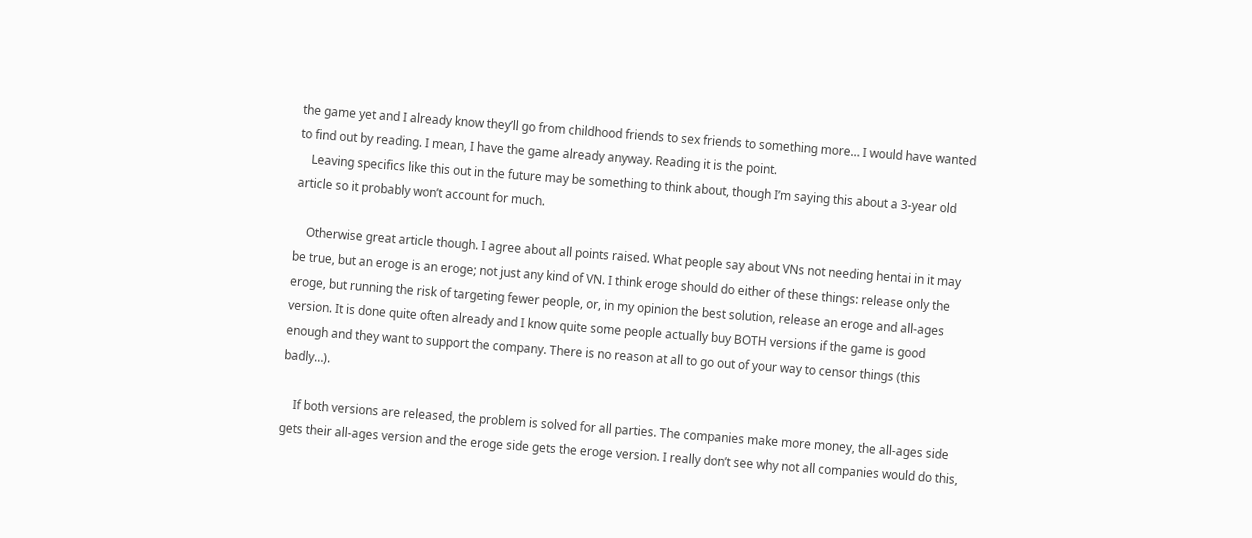the game yet and I already know they’ll go from childhood friends to sex friends to something more… I would have wanted to find out by reading. I mean, I have the game already anyway. Reading it is the point.
    Leaving specifics like this out in the future may be something to think about, though I’m saying this about a 3-year old article so it probably won’t account for much.

    Otherwise great article though. I agree about all points raised. What people say about VNs not needing hentai in it may be true, but an eroge is an eroge; not just any kind of VN. I think eroge should do either of these things: release only the eroge, but running the risk of targeting fewer people, or, in my opinion the best solution, release an eroge and all-ages version. It is done quite often already and I know quite some people actually buy BOTH versions if the game is good enough and they want to support the company. There is no reason at all to go out of your way to censor things (this badly…).

    If both versions are released, the problem is solved for all parties. The companies make more money, the all-ages side gets their all-ages version and the eroge side gets the eroge version. I really don’t see why not all companies would do this,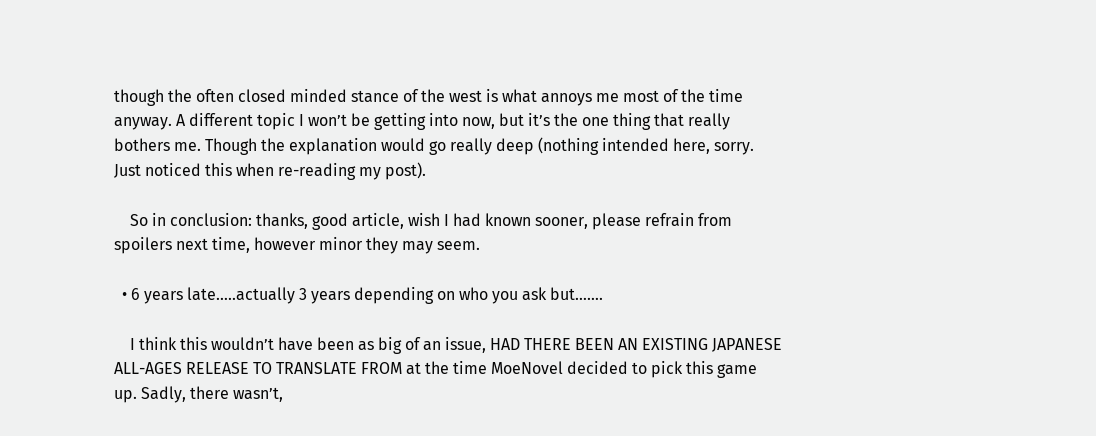though the often closed minded stance of the west is what annoys me most of the time anyway. A different topic I won’t be getting into now, but it’s the one thing that really bothers me. Though the explanation would go really deep (nothing intended here, sorry. Just noticed this when re-reading my post).

    So in conclusion: thanks, good article, wish I had known sooner, please refrain from spoilers next time, however minor they may seem.

  • 6 years late…..actually 3 years depending on who you ask but…….

    I think this wouldn’t have been as big of an issue, HAD THERE BEEN AN EXISTING JAPANESE ALL-AGES RELEASE TO TRANSLATE FROM at the time MoeNovel decided to pick this game up. Sadly, there wasn’t,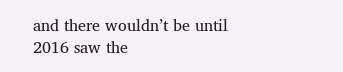and there wouldn’t be until 2016 saw the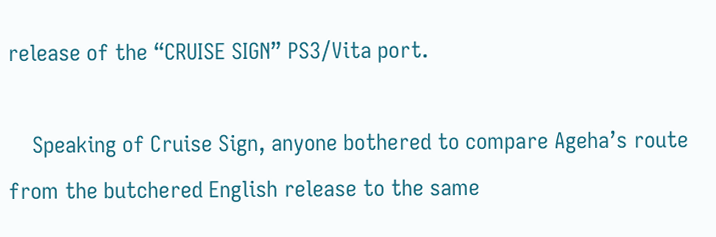release of the “CRUISE SIGN” PS3/Vita port.

    Speaking of Cruise Sign, anyone bothered to compare Ageha’s route from the butchered English release to the same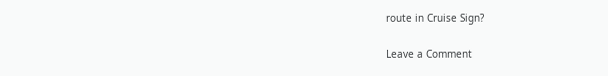route in Cruise Sign?

Leave a Comment